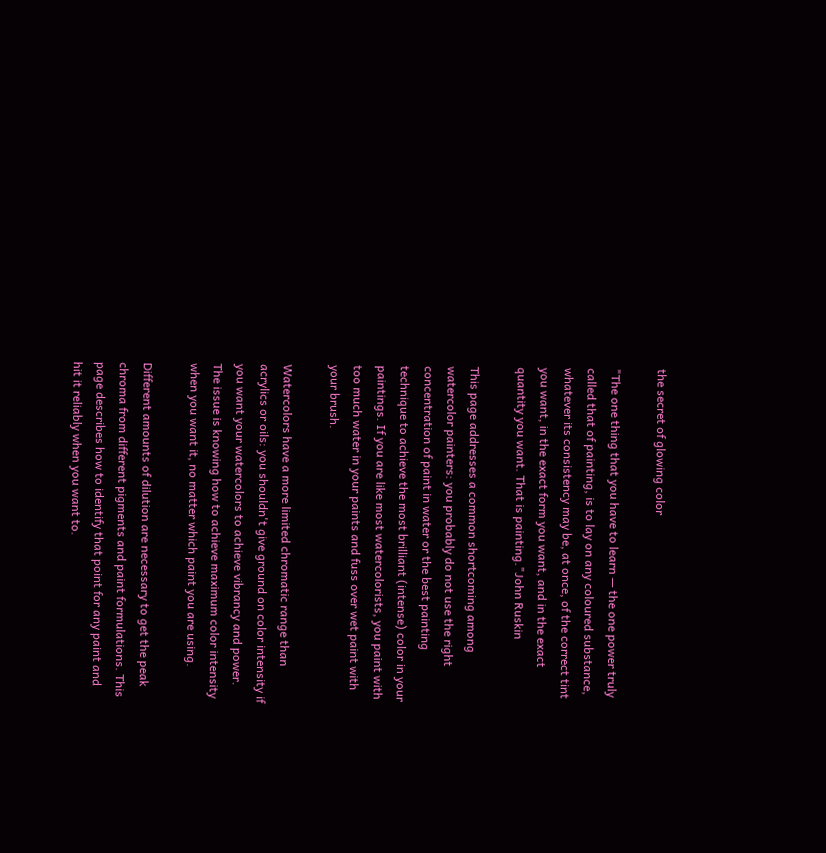the secret of glowing color

"The one thing that you have to learn — the one power truly called that of painting, is to lay on any coloured substance, whatever its consistency may be, at once, of the correct tint you want, in the exact form you want, and in the exact quantity you want. That is painting."John Ruskin

This page addresses a common shortcoming among watercolor painters: you probably do not use the right concentration of paint in water or the best painting technique to achieve the most brilliant (intense) color in your paintings. If you are like most watercolorists, you paint with too much water in your paints and fuss over wet paint with your brush.

Watercolors have a more limited chromatic range than acrylics or oils: you shouldn't give ground on color intensity if you want your watercolors to achieve vibrancy and power. The issue is knowing how to achieve maximum color intensity when you want it, no matter which paint you are using.

Different amounts of dilution are necessary to get the peak chroma from different pigments and paint formulations. This page describes how to identify that point for any paint and hit it reliably when you want to.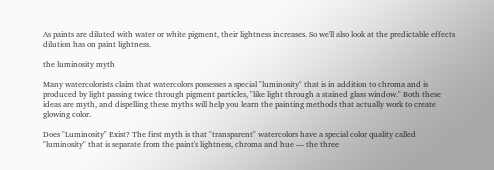As paints are diluted with water or white pigment, their lightness increases. So we'll also look at the predictable effects dilution has on paint lightness.

the luminosity myth

Many watercolorists claim that watercolors possesses a special "luminosity" that is in addition to chroma and is produced by light passing twice through pigment particles, "like light through a stained glass window." Both these ideas are myth, and dispelling these myths will help you learn the painting methods that actually work to create glowing color.

Does "Luminosity" Exist? The first myth is that "transparent" watercolors have a special color quality called "luminosity" that is separate from the paint's lightness, chroma and hue — the three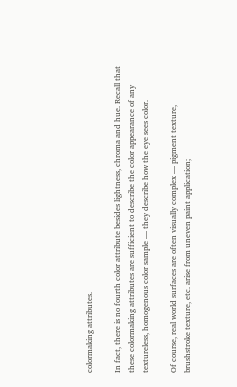colormaking attributes.

In fact, there is no fourth color attribute besides lightness, chroma and hue. Recall that these colormaking attributes are sufficient to describe the color appearance of any textureless, homogenous color sample — they describe how the eye sees color.

Of course, real world surfaces are often visually complex — pigment texture, brushstroke texture, etc. arise from uneven paint application;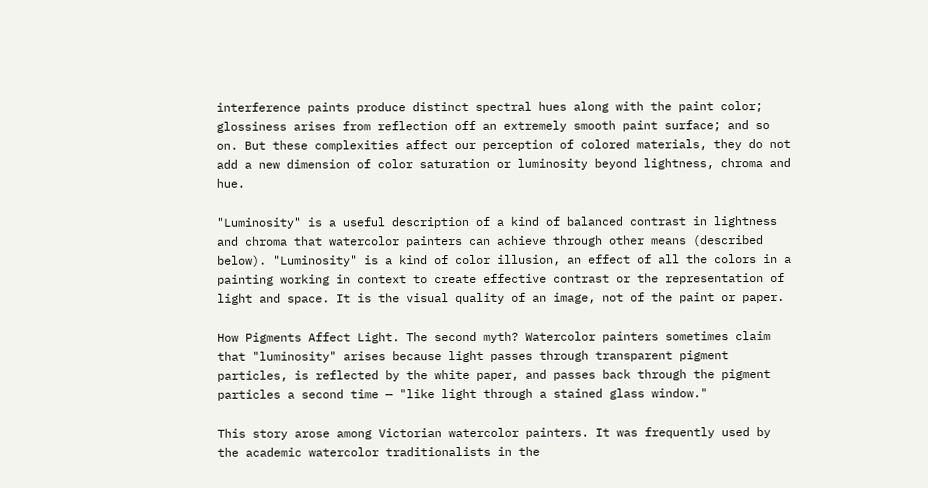interference paints produce distinct spectral hues along with the paint color; glossiness arises from reflection off an extremely smooth paint surface; and so on. But these complexities affect our perception of colored materials, they do not add a new dimension of color saturation or luminosity beyond lightness, chroma and hue.

"Luminosity" is a useful description of a kind of balanced contrast in lightness and chroma that watercolor painters can achieve through other means (described below). "Luminosity" is a kind of color illusion, an effect of all the colors in a painting working in context to create effective contrast or the representation of light and space. It is the visual quality of an image, not of the paint or paper.

How Pigments Affect Light. The second myth? Watercolor painters sometimes claim that "luminosity" arises because light passes through transparent pigment particles, is reflected by the white paper, and passes back through the pigment particles a second time — "like light through a stained glass window."

This story arose among Victorian watercolor painters. It was frequently used by the academic watercolor traditionalists in the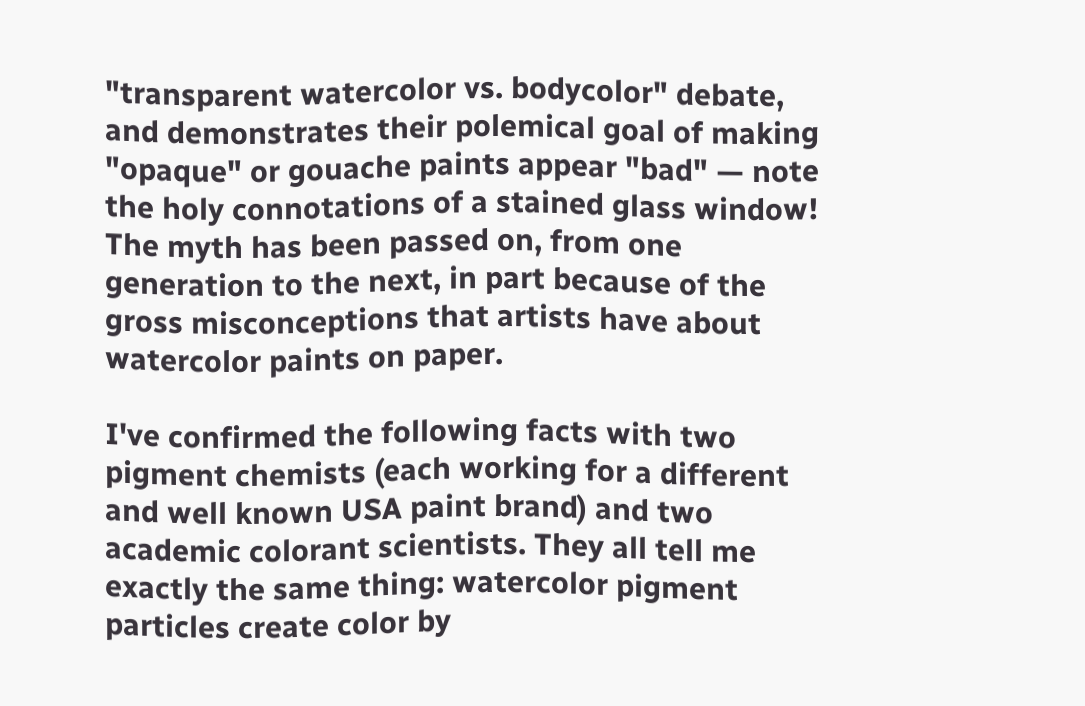"transparent watercolor vs. bodycolor" debate, and demonstrates their polemical goal of making "opaque" or gouache paints appear "bad" — note the holy connotations of a stained glass window! The myth has been passed on, from one generation to the next, in part because of the gross misconceptions that artists have about watercolor paints on paper.

I've confirmed the following facts with two pigment chemists (each working for a different and well known USA paint brand) and two academic colorant scientists. They all tell me exactly the same thing: watercolor pigment particles create color by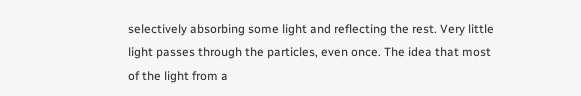selectively absorbing some light and reflecting the rest. Very little light passes through the particles, even once. The idea that most of the light from a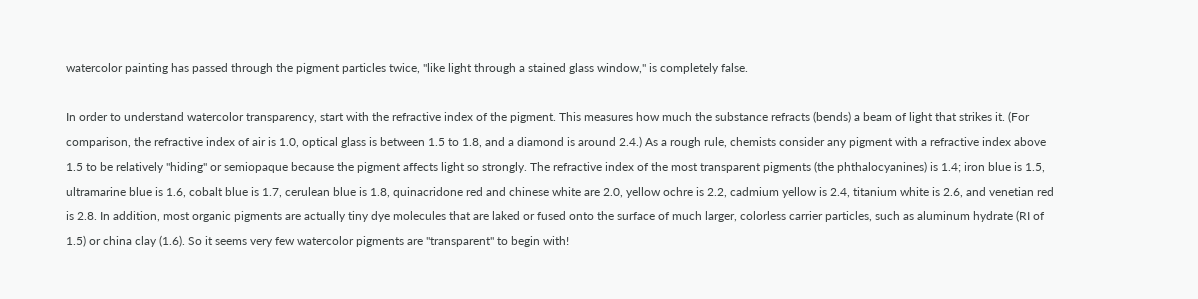watercolor painting has passed through the pigment particles twice, "like light through a stained glass window," is completely false.

In order to understand watercolor transparency, start with the refractive index of the pigment. This measures how much the substance refracts (bends) a beam of light that strikes it. (For comparison, the refractive index of air is 1.0, optical glass is between 1.5 to 1.8, and a diamond is around 2.4.) As a rough rule, chemists consider any pigment with a refractive index above 1.5 to be relatively "hiding" or semiopaque because the pigment affects light so strongly. The refractive index of the most transparent pigments (the phthalocyanines) is 1.4; iron blue is 1.5, ultramarine blue is 1.6, cobalt blue is 1.7, cerulean blue is 1.8, quinacridone red and chinese white are 2.0, yellow ochre is 2.2, cadmium yellow is 2.4, titanium white is 2.6, and venetian red is 2.8. In addition, most organic pigments are actually tiny dye molecules that are laked or fused onto the surface of much larger, colorless carrier particles, such as aluminum hydrate (RI of 1.5) or china clay (1.6). So it seems very few watercolor pigments are "transparent" to begin with!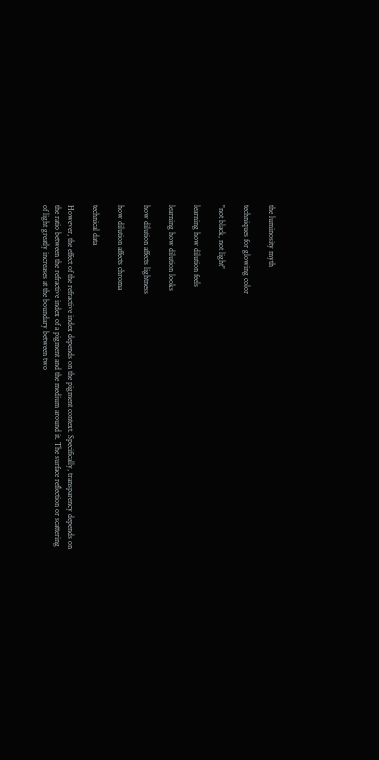the luminosity myth

techniques for glowing color

"not black, not light"

learning how dilution feels

learning how dilution looks

how dilution affects lightness

how dilution affects chroma

technical data

However, the effect of the refractive index depends on the pigment context. Specifically, transparency depends on the ratio between the refractive index of a pigment and the medium around it. The surface reflection or scattering of light greatly increases at the boundary between two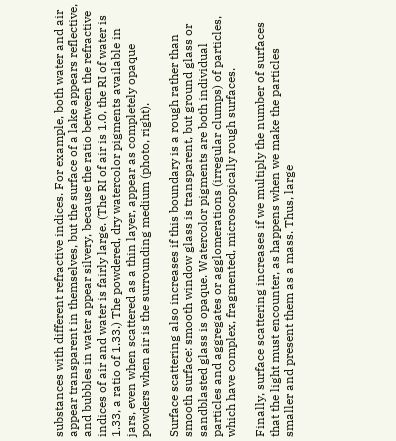substances with different refractive indices. For example, both water and air appear transparent in themselves, but the surface of a lake appears reflective, and bubbles in water appear silvery, because the ratio between the refractive indices of air and water is fairly large. (The RI of air is 1.0, the RI of water is 1.33, a ratio of 1.33.) The powdered, dry watercolor pigments available in jars, even when scattered as a thin layer, appear as completely opaque powders when air is the surrounding medium (photo, right).

Surface scattering also increases if this boundary is a rough rather than smooth surface: smooth window glass is transparent, but ground glass or sandblasted glass is opaque. Watercolor pigments are both individual particles and aggregates or agglomerations (irregular clumps) of particles, which have complex, fragmented, microscopically rough surfaces.

Finally, surface scattering increases if we multiply the number of surfaces that the light must encounter, as happens when we make the particles smaller and present them as a mass. Thus, large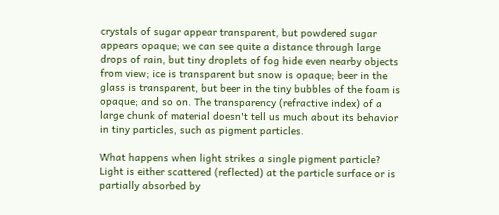crystals of sugar appear transparent, but powdered sugar appears opaque; we can see quite a distance through large drops of rain, but tiny droplets of fog hide even nearby objects from view; ice is transparent but snow is opaque; beer in the glass is transparent, but beer in the tiny bubbles of the foam is opaque; and so on. The transparency (refractive index) of a large chunk of material doesn't tell us much about its behavior in tiny particles, such as pigment particles.

What happens when light strikes a single pigment particle? Light is either scattered (reflected) at the particle surface or is partially absorbed by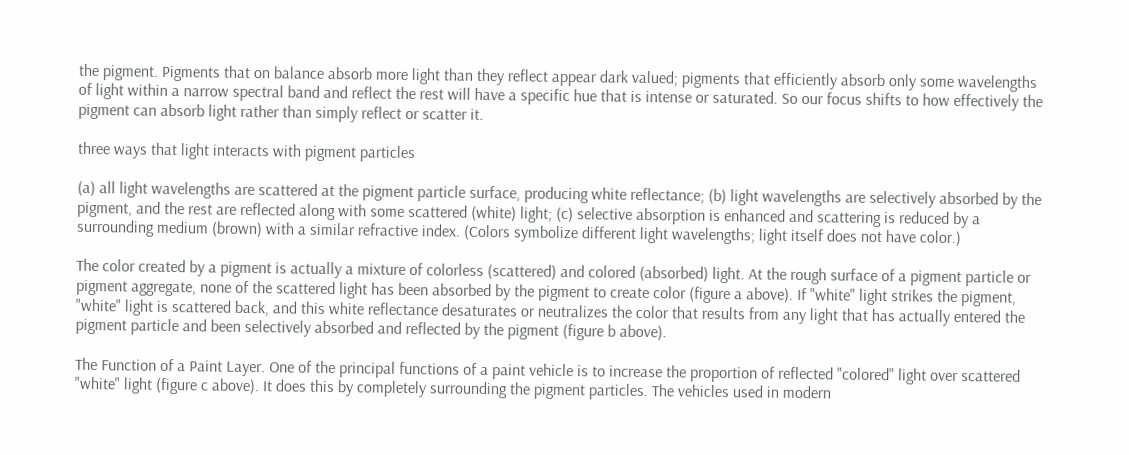the pigment. Pigments that on balance absorb more light than they reflect appear dark valued; pigments that efficiently absorb only some wavelengths of light within a narrow spectral band and reflect the rest will have a specific hue that is intense or saturated. So our focus shifts to how effectively the pigment can absorb light rather than simply reflect or scatter it.

three ways that light interacts with pigment particles

(a) all light wavelengths are scattered at the pigment particle surface, producing white reflectance; (b) light wavelengths are selectively absorbed by the pigment, and the rest are reflected along with some scattered (white) light; (c) selective absorption is enhanced and scattering is reduced by a surrounding medium (brown) with a similar refractive index. (Colors symbolize different light wavelengths; light itself does not have color.)

The color created by a pigment is actually a mixture of colorless (scattered) and colored (absorbed) light. At the rough surface of a pigment particle or pigment aggregate, none of the scattered light has been absorbed by the pigment to create color (figure a above). If "white" light strikes the pigment, "white" light is scattered back, and this white reflectance desaturates or neutralizes the color that results from any light that has actually entered the pigment particle and been selectively absorbed and reflected by the pigment (figure b above).

The Function of a Paint Layer. One of the principal functions of a paint vehicle is to increase the proportion of reflected "colored" light over scattered "white" light (figure c above). It does this by completely surrounding the pigment particles. The vehicles used in modern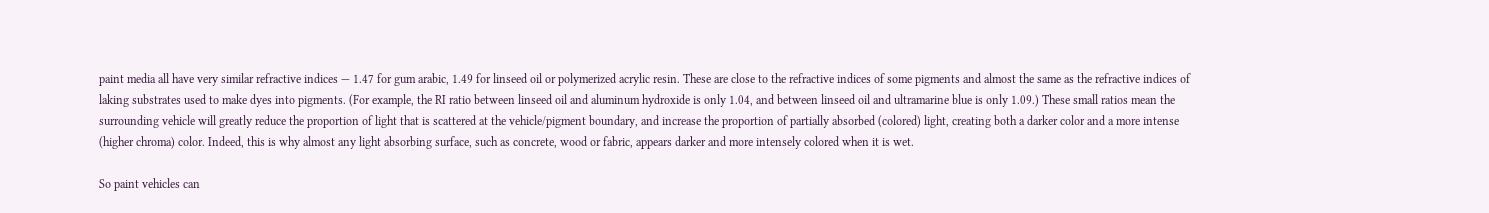paint media all have very similar refractive indices — 1.47 for gum arabic, 1.49 for linseed oil or polymerized acrylic resin. These are close to the refractive indices of some pigments and almost the same as the refractive indices of laking substrates used to make dyes into pigments. (For example, the RI ratio between linseed oil and aluminum hydroxide is only 1.04, and between linseed oil and ultramarine blue is only 1.09.) These small ratios mean the surrounding vehicle will greatly reduce the proportion of light that is scattered at the vehicle/pigment boundary, and increase the proportion of partially absorbed (colored) light, creating both a darker color and a more intense (higher chroma) color. Indeed, this is why almost any light absorbing surface, such as concrete, wood or fabric, appears darker and more intensely colored when it is wet.

So paint vehicles can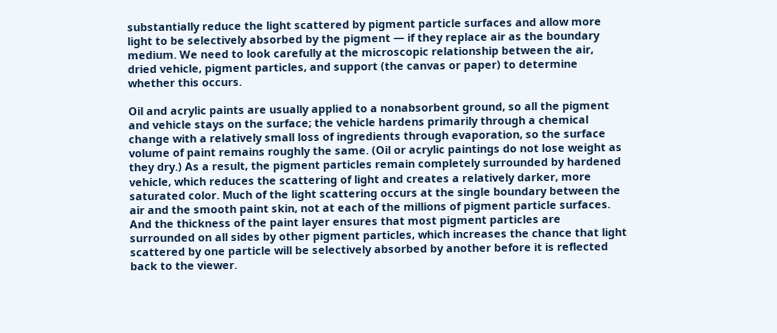substantially reduce the light scattered by pigment particle surfaces and allow more light to be selectively absorbed by the pigment — if they replace air as the boundary medium. We need to look carefully at the microscopic relationship between the air, dried vehicle, pigment particles, and support (the canvas or paper) to determine whether this occurs.

Oil and acrylic paints are usually applied to a nonabsorbent ground, so all the pigment and vehicle stays on the surface; the vehicle hardens primarily through a chemical change with a relatively small loss of ingredients through evaporation, so the surface volume of paint remains roughly the same. (Oil or acrylic paintings do not lose weight as they dry.) As a result, the pigment particles remain completely surrounded by hardened vehicle, which reduces the scattering of light and creates a relatively darker, more saturated color. Much of the light scattering occurs at the single boundary between the air and the smooth paint skin, not at each of the millions of pigment particle surfaces. And the thickness of the paint layer ensures that most pigment particles are surrounded on all sides by other pigment particles, which increases the chance that light scattered by one particle will be selectively absorbed by another before it is reflected back to the viewer.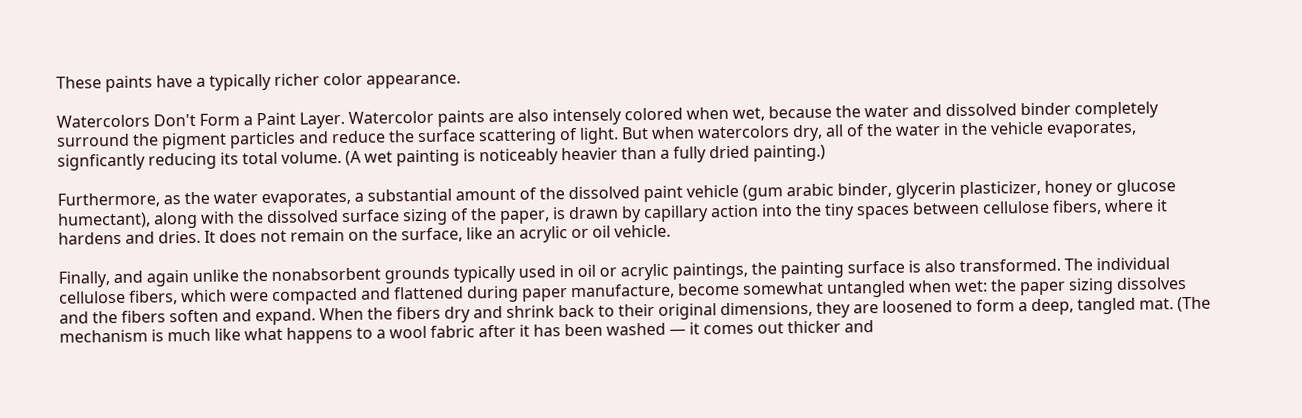These paints have a typically richer color appearance.

Watercolors Don't Form a Paint Layer. Watercolor paints are also intensely colored when wet, because the water and dissolved binder completely surround the pigment particles and reduce the surface scattering of light. But when watercolors dry, all of the water in the vehicle evaporates, signficantly reducing its total volume. (A wet painting is noticeably heavier than a fully dried painting.)

Furthermore, as the water evaporates, a substantial amount of the dissolved paint vehicle (gum arabic binder, glycerin plasticizer, honey or glucose humectant), along with the dissolved surface sizing of the paper, is drawn by capillary action into the tiny spaces between cellulose fibers, where it hardens and dries. It does not remain on the surface, like an acrylic or oil vehicle.

Finally, and again unlike the nonabsorbent grounds typically used in oil or acrylic paintings, the painting surface is also transformed. The individual cellulose fibers, which were compacted and flattened during paper manufacture, become somewhat untangled when wet: the paper sizing dissolves and the fibers soften and expand. When the fibers dry and shrink back to their original dimensions, they are loosened to form a deep, tangled mat. (The mechanism is much like what happens to a wool fabric after it has been washed — it comes out thicker and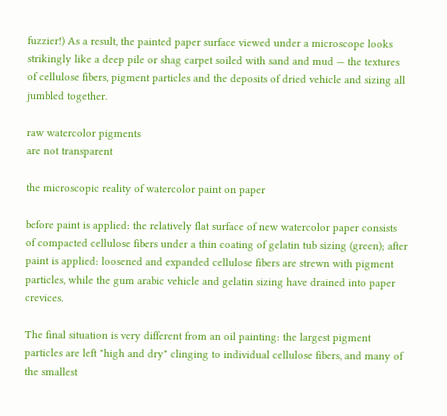fuzzier!) As a result, the painted paper surface viewed under a microscope looks strikingly like a deep pile or shag carpet soiled with sand and mud — the textures of cellulose fibers, pigment particles and the deposits of dried vehicle and sizing all jumbled together.

raw watercolor pigments
are not transparent

the microscopic reality of watercolor paint on paper

before paint is applied: the relatively flat surface of new watercolor paper consists of compacted cellulose fibers under a thin coating of gelatin tub sizing (green); after paint is applied: loosened and expanded cellulose fibers are strewn with pigment particles, while the gum arabic vehicle and gelatin sizing have drained into paper crevices.

The final situation is very different from an oil painting: the largest pigment particles are left "high and dry" clinging to individual cellulose fibers, and many of the smallest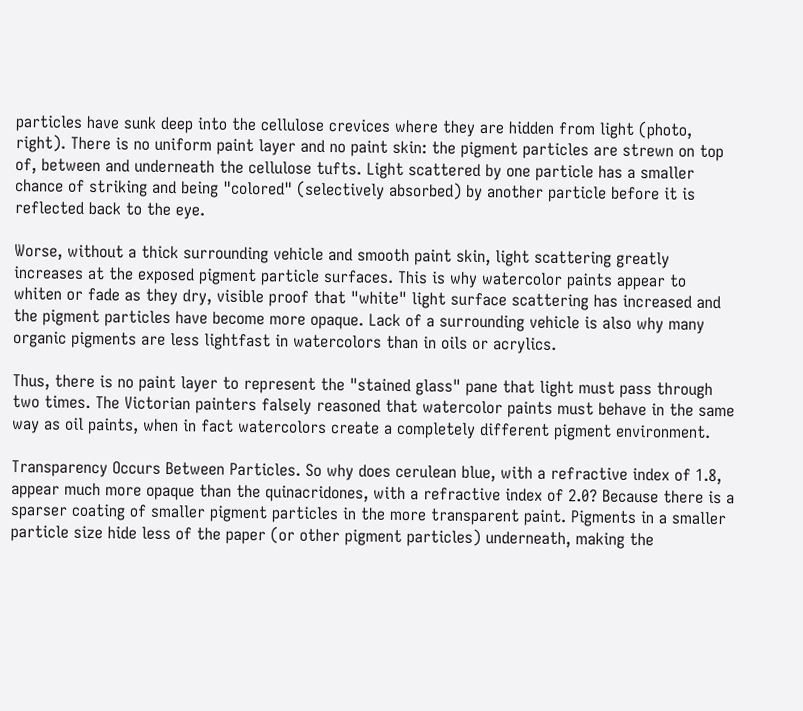particles have sunk deep into the cellulose crevices where they are hidden from light (photo, right). There is no uniform paint layer and no paint skin: the pigment particles are strewn on top of, between and underneath the cellulose tufts. Light scattered by one particle has a smaller chance of striking and being "colored" (selectively absorbed) by another particle before it is reflected back to the eye.

Worse, without a thick surrounding vehicle and smooth paint skin, light scattering greatly increases at the exposed pigment particle surfaces. This is why watercolor paints appear to whiten or fade as they dry, visible proof that "white" light surface scattering has increased and the pigment particles have become more opaque. Lack of a surrounding vehicle is also why many organic pigments are less lightfast in watercolors than in oils or acrylics.

Thus, there is no paint layer to represent the "stained glass" pane that light must pass through two times. The Victorian painters falsely reasoned that watercolor paints must behave in the same way as oil paints, when in fact watercolors create a completely different pigment environment.

Transparency Occurs Between Particles. So why does cerulean blue, with a refractive index of 1.8, appear much more opaque than the quinacridones, with a refractive index of 2.0? Because there is a sparser coating of smaller pigment particles in the more transparent paint. Pigments in a smaller particle size hide less of the paper (or other pigment particles) underneath, making the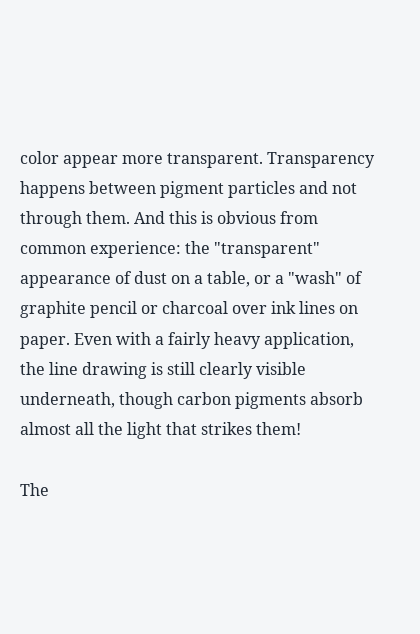color appear more transparent. Transparency happens between pigment particles and not through them. And this is obvious from common experience: the "transparent" appearance of dust on a table, or a "wash" of graphite pencil or charcoal over ink lines on paper. Even with a fairly heavy application, the line drawing is still clearly visible underneath, though carbon pigments absorb almost all the light that strikes them!

The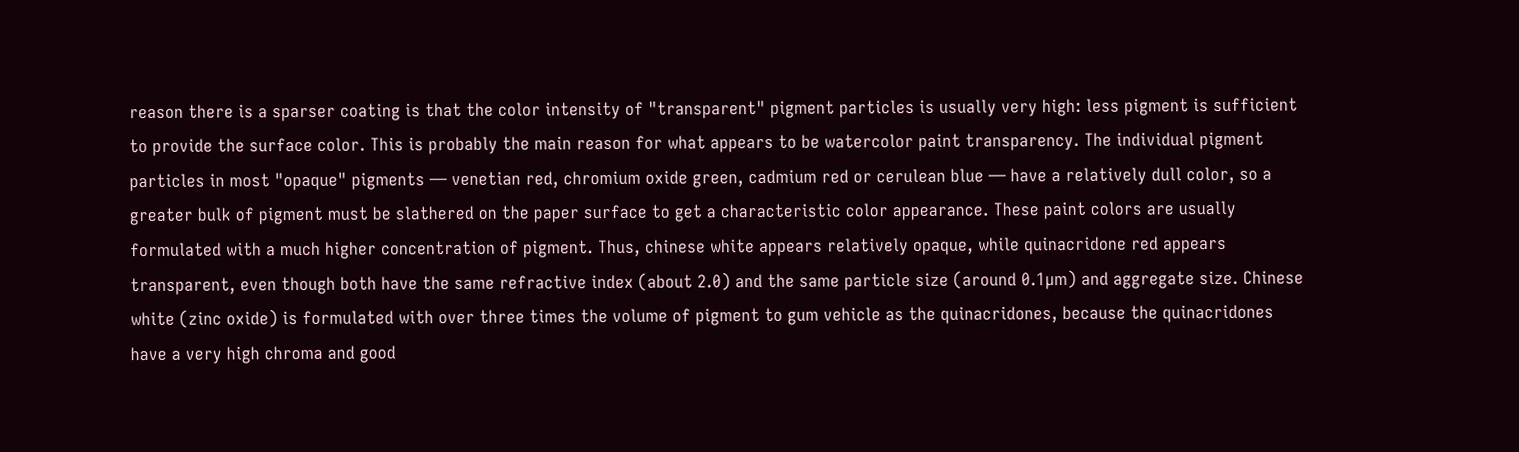reason there is a sparser coating is that the color intensity of "transparent" pigment particles is usually very high: less pigment is sufficient to provide the surface color. This is probably the main reason for what appears to be watercolor paint transparency. The individual pigment particles in most "opaque" pigments — venetian red, chromium oxide green, cadmium red or cerulean blue — have a relatively dull color, so a greater bulk of pigment must be slathered on the paper surface to get a characteristic color appearance. These paint colors are usually formulated with a much higher concentration of pigment. Thus, chinese white appears relatively opaque, while quinacridone red appears transparent, even though both have the same refractive index (about 2.0) and the same particle size (around 0.1µm) and aggregate size. Chinese white (zinc oxide) is formulated with over three times the volume of pigment to gum vehicle as the quinacridones, because the quinacridones have a very high chroma and good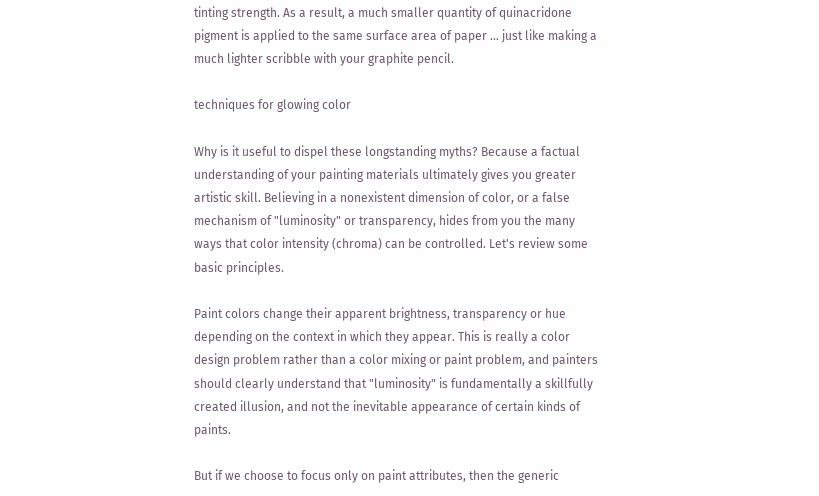tinting strength. As a result, a much smaller quantity of quinacridone pigment is applied to the same surface area of paper ... just like making a much lighter scribble with your graphite pencil.

techniques for glowing color

Why is it useful to dispel these longstanding myths? Because a factual understanding of your painting materials ultimately gives you greater artistic skill. Believing in a nonexistent dimension of color, or a false mechanism of "luminosity" or transparency, hides from you the many ways that color intensity (chroma) can be controlled. Let's review some basic principles.

Paint colors change their apparent brightness, transparency or hue depending on the context in which they appear. This is really a color design problem rather than a color mixing or paint problem, and painters should clearly understand that "luminosity" is fundamentally a skillfully created illusion, and not the inevitable appearance of certain kinds of paints.

But if we choose to focus only on paint attributes, then the generic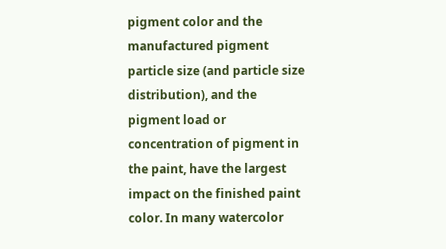pigment color and the manufactured pigment particle size (and particle size distribution), and the pigment load or concentration of pigment in the paint, have the largest impact on the finished paint color. In many watercolor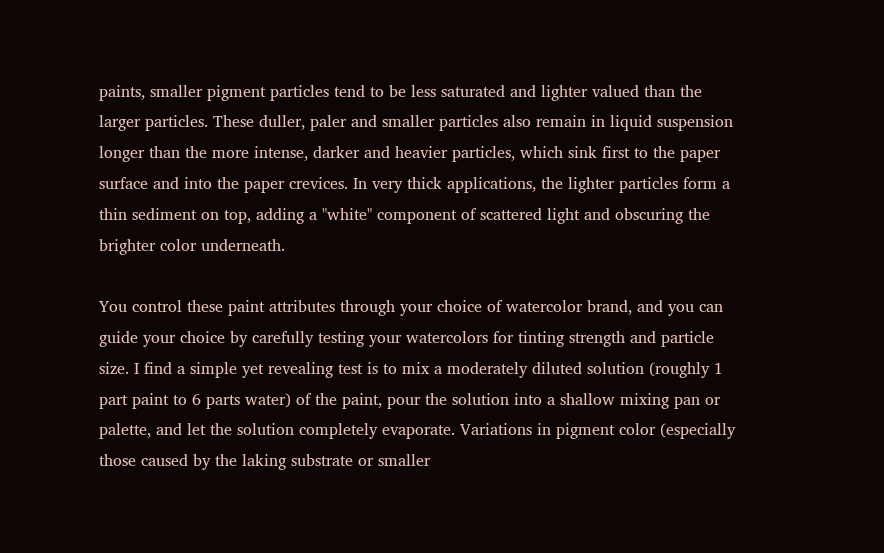paints, smaller pigment particles tend to be less saturated and lighter valued than the larger particles. These duller, paler and smaller particles also remain in liquid suspension longer than the more intense, darker and heavier particles, which sink first to the paper surface and into the paper crevices. In very thick applications, the lighter particles form a thin sediment on top, adding a "white" component of scattered light and obscuring the brighter color underneath.

You control these paint attributes through your choice of watercolor brand, and you can guide your choice by carefully testing your watercolors for tinting strength and particle size. I find a simple yet revealing test is to mix a moderately diluted solution (roughly 1 part paint to 6 parts water) of the paint, pour the solution into a shallow mixing pan or palette, and let the solution completely evaporate. Variations in pigment color (especially those caused by the laking substrate or smaller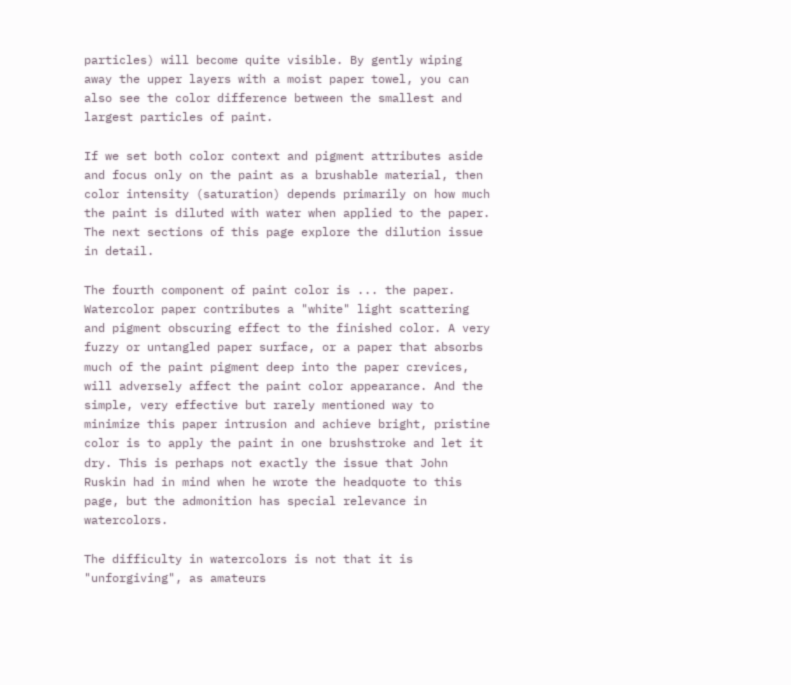particles) will become quite visible. By gently wiping away the upper layers with a moist paper towel, you can also see the color difference between the smallest and largest particles of paint.

If we set both color context and pigment attributes aside and focus only on the paint as a brushable material, then color intensity (saturation) depends primarily on how much the paint is diluted with water when applied to the paper. The next sections of this page explore the dilution issue in detail.

The fourth component of paint color is ... the paper. Watercolor paper contributes a "white" light scattering and pigment obscuring effect to the finished color. A very fuzzy or untangled paper surface, or a paper that absorbs much of the paint pigment deep into the paper crevices, will adversely affect the paint color appearance. And the simple, very effective but rarely mentioned way to minimize this paper intrusion and achieve bright, pristine color is to apply the paint in one brushstroke and let it dry. This is perhaps not exactly the issue that John Ruskin had in mind when he wrote the headquote to this page, but the admonition has special relevance in watercolors.

The difficulty in watercolors is not that it is "unforgiving", as amateurs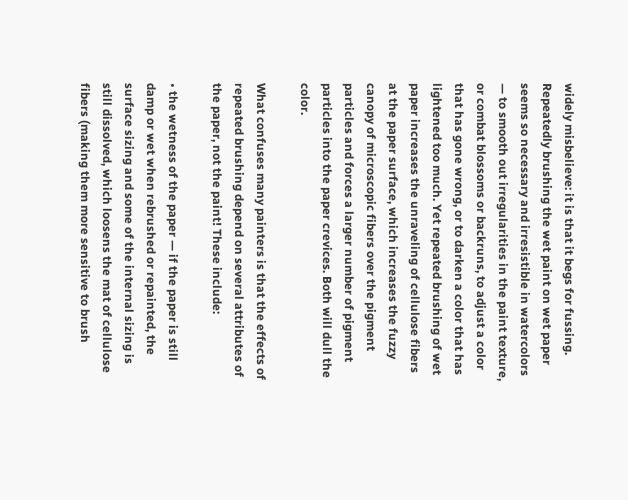widely misbelieve: it is that it begs for fussing. Repeatedly brushing the wet paint on wet paper seems so necessary and irresistible in watercolors — to smooth out irregularities in the paint texture, or combat blossoms or backruns, to adjust a color that has gone wrong, or to darken a color that has lightened too much. Yet repeated brushing of wet paper increases the unraveling of cellulose fibers at the paper surface, which increases the fuzzy canopy of microscopic fibers over the pigment particles and forces a larger number of pigment particles into the paper crevices. Both will dull the color.

What confuses many painters is that the effects of repeated brushing depend on several attributes of the paper, not the paint! These include:

• the wetness of the paper — if the paper is still damp or wet when rebrushed or repainted, the surface sizing and some of the internal sizing is still dissolved, which loosens the mat of cellulose fibers (making them more sensitive to brush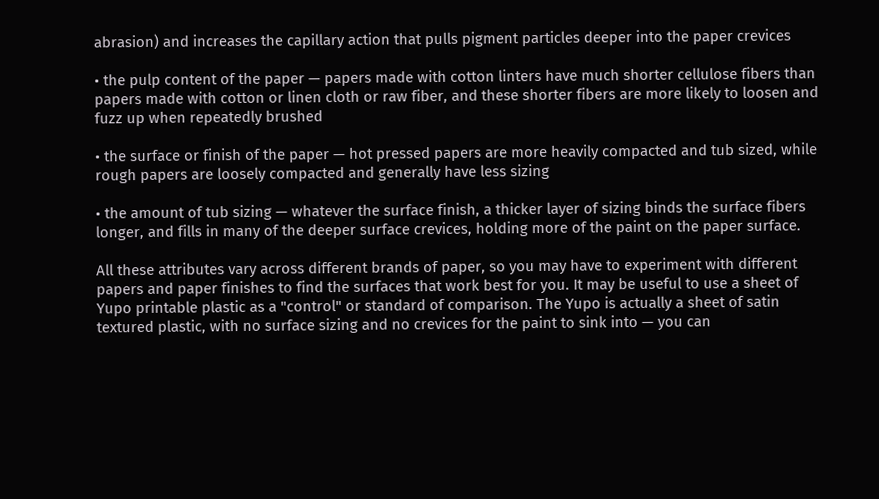abrasion) and increases the capillary action that pulls pigment particles deeper into the paper crevices

• the pulp content of the paper — papers made with cotton linters have much shorter cellulose fibers than papers made with cotton or linen cloth or raw fiber, and these shorter fibers are more likely to loosen and fuzz up when repeatedly brushed

• the surface or finish of the paper — hot pressed papers are more heavily compacted and tub sized, while rough papers are loosely compacted and generally have less sizing

• the amount of tub sizing — whatever the surface finish, a thicker layer of sizing binds the surface fibers longer, and fills in many of the deeper surface crevices, holding more of the paint on the paper surface.

All these attributes vary across different brands of paper, so you may have to experiment with different papers and paper finishes to find the surfaces that work best for you. It may be useful to use a sheet of Yupo printable plastic as a "control" or standard of comparison. The Yupo is actually a sheet of satin textured plastic, with no surface sizing and no crevices for the paint to sink into — you can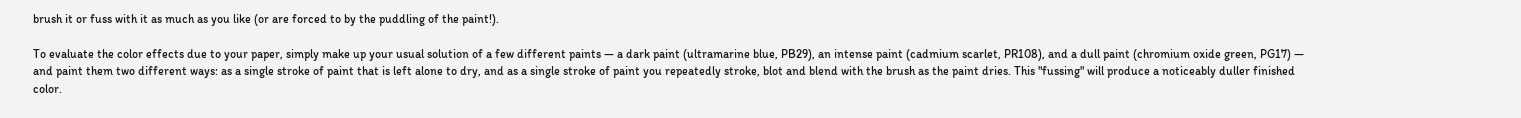brush it or fuss with it as much as you like (or are forced to by the puddling of the paint!).

To evaluate the color effects due to your paper, simply make up your usual solution of a few different paints — a dark paint (ultramarine blue, PB29), an intense paint (cadmium scarlet, PR108), and a dull paint (chromium oxide green, PG17) — and paint them two different ways: as a single stroke of paint that is left alone to dry, and as a single stroke of paint you repeatedly stroke, blot and blend with the brush as the paint dries. This "fussing" will produce a noticeably duller finished color.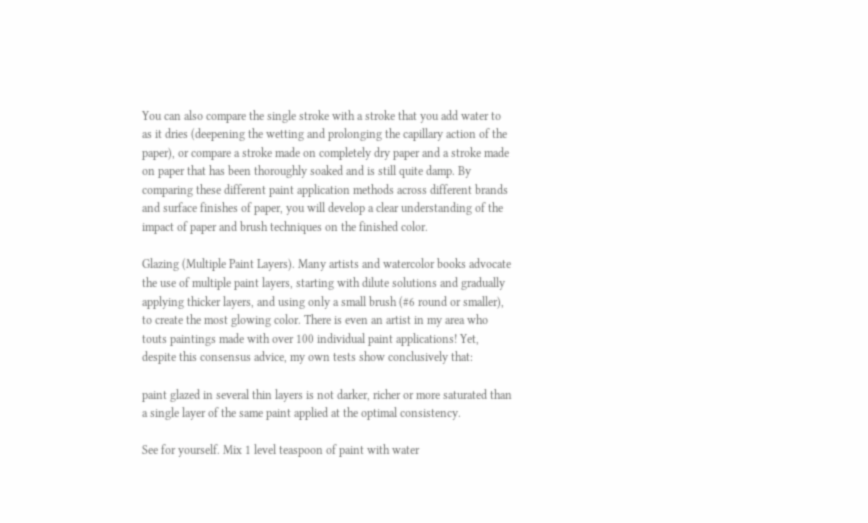You can also compare the single stroke with a stroke that you add water to as it dries (deepening the wetting and prolonging the capillary action of the paper), or compare a stroke made on completely dry paper and a stroke made on paper that has been thoroughly soaked and is still quite damp. By comparing these different paint application methods across different brands and surface finishes of paper, you will develop a clear understanding of the impact of paper and brush techniques on the finished color.

Glazing (Multiple Paint Layers). Many artists and watercolor books advocate the use of multiple paint layers, starting with dilute solutions and gradually applying thicker layers, and using only a small brush (#6 round or smaller), to create the most glowing color. There is even an artist in my area who touts paintings made with over 100 individual paint applications! Yet, despite this consensus advice, my own tests show conclusively that:

paint glazed in several thin layers is not darker, richer or more saturated than a single layer of the same paint applied at the optimal consistency.

See for yourself. Mix 1 level teaspoon of paint with water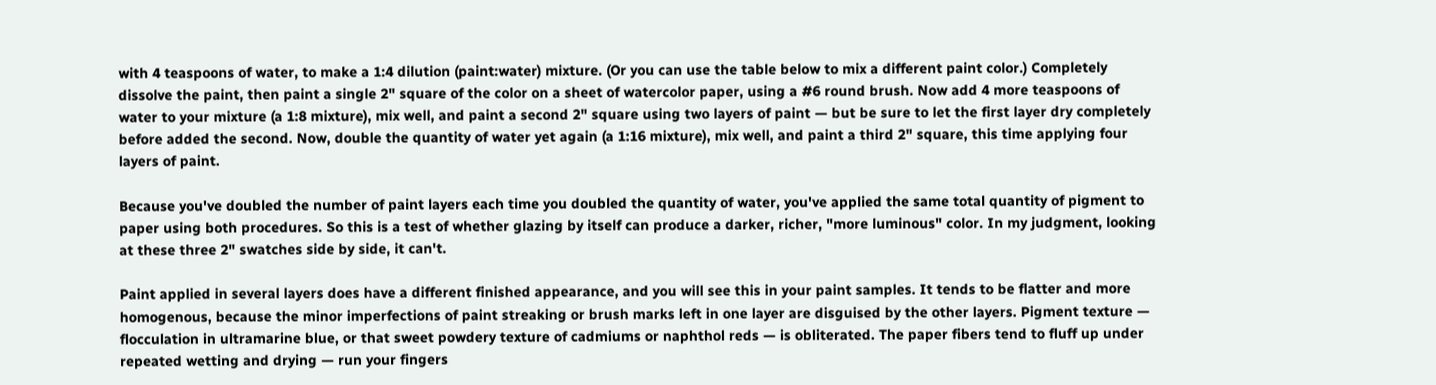with 4 teaspoons of water, to make a 1:4 dilution (paint:water) mixture. (Or you can use the table below to mix a different paint color.) Completely dissolve the paint, then paint a single 2" square of the color on a sheet of watercolor paper, using a #6 round brush. Now add 4 more teaspoons of water to your mixture (a 1:8 mixture), mix well, and paint a second 2" square using two layers of paint — but be sure to let the first layer dry completely before added the second. Now, double the quantity of water yet again (a 1:16 mixture), mix well, and paint a third 2" square, this time applying four layers of paint.

Because you've doubled the number of paint layers each time you doubled the quantity of water, you've applied the same total quantity of pigment to paper using both procedures. So this is a test of whether glazing by itself can produce a darker, richer, "more luminous" color. In my judgment, looking at these three 2" swatches side by side, it can't.

Paint applied in several layers does have a different finished appearance, and you will see this in your paint samples. It tends to be flatter and more homogenous, because the minor imperfections of paint streaking or brush marks left in one layer are disguised by the other layers. Pigment texture — flocculation in ultramarine blue, or that sweet powdery texture of cadmiums or naphthol reds — is obliterated. The paper fibers tend to fluff up under repeated wetting and drying — run your fingers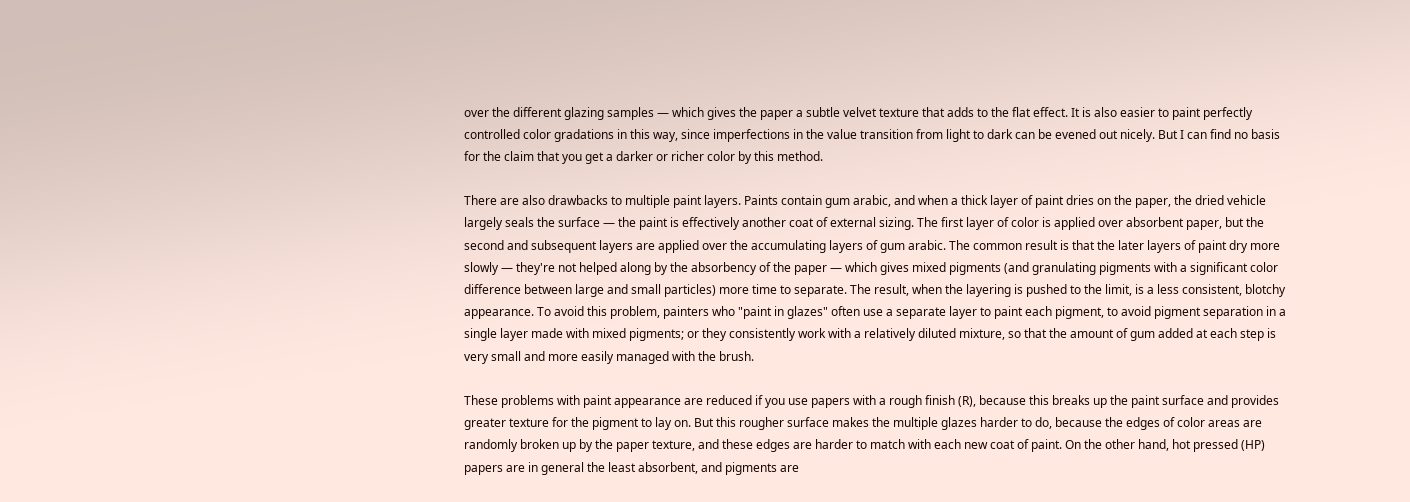over the different glazing samples — which gives the paper a subtle velvet texture that adds to the flat effect. It is also easier to paint perfectly controlled color gradations in this way, since imperfections in the value transition from light to dark can be evened out nicely. But I can find no basis for the claim that you get a darker or richer color by this method.

There are also drawbacks to multiple paint layers. Paints contain gum arabic, and when a thick layer of paint dries on the paper, the dried vehicle largely seals the surface — the paint is effectively another coat of external sizing. The first layer of color is applied over absorbent paper, but the second and subsequent layers are applied over the accumulating layers of gum arabic. The common result is that the later layers of paint dry more slowly — they're not helped along by the absorbency of the paper — which gives mixed pigments (and granulating pigments with a significant color difference between large and small particles) more time to separate. The result, when the layering is pushed to the limit, is a less consistent, blotchy appearance. To avoid this problem, painters who "paint in glazes" often use a separate layer to paint each pigment, to avoid pigment separation in a single layer made with mixed pigments; or they consistently work with a relatively diluted mixture, so that the amount of gum added at each step is very small and more easily managed with the brush.

These problems with paint appearance are reduced if you use papers with a rough finish (R), because this breaks up the paint surface and provides greater texture for the pigment to lay on. But this rougher surface makes the multiple glazes harder to do, because the edges of color areas are randomly broken up by the paper texture, and these edges are harder to match with each new coat of paint. On the other hand, hot pressed (HP) papers are in general the least absorbent, and pigments are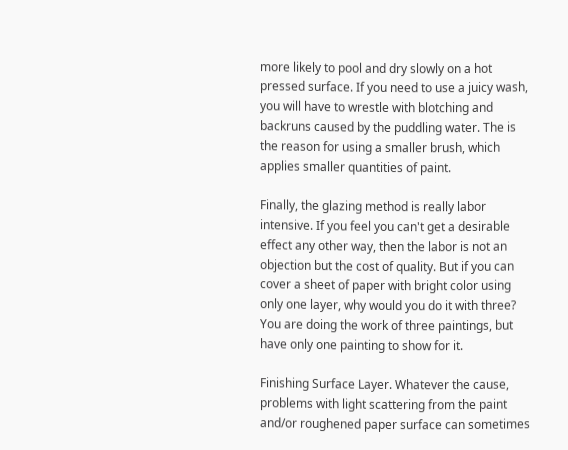more likely to pool and dry slowly on a hot pressed surface. If you need to use a juicy wash, you will have to wrestle with blotching and backruns caused by the puddling water. The is the reason for using a smaller brush, which applies smaller quantities of paint.

Finally, the glazing method is really labor intensive. If you feel you can't get a desirable effect any other way, then the labor is not an objection but the cost of quality. But if you can cover a sheet of paper with bright color using only one layer, why would you do it with three? You are doing the work of three paintings, but have only one painting to show for it.

Finishing Surface Layer. Whatever the cause, problems with light scattering from the paint and/or roughened paper surface can sometimes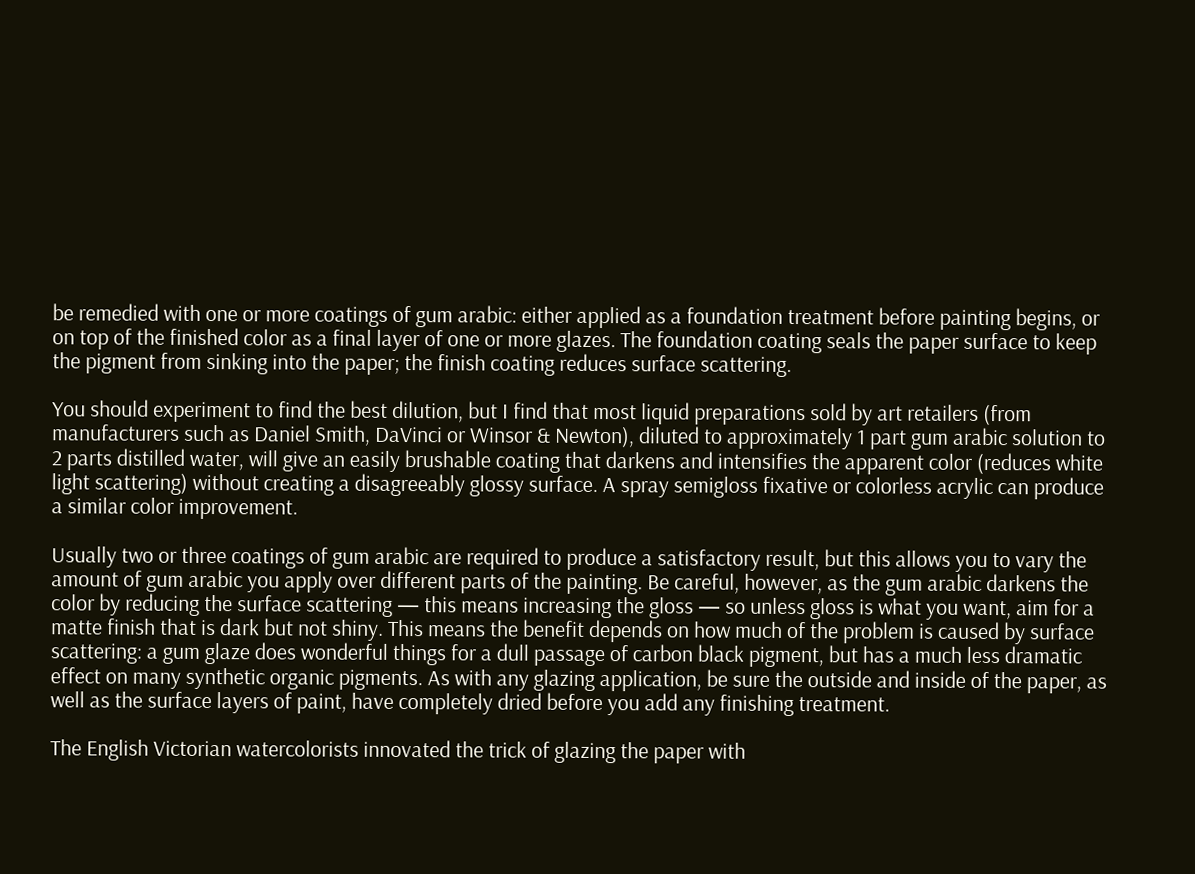be remedied with one or more coatings of gum arabic: either applied as a foundation treatment before painting begins, or on top of the finished color as a final layer of one or more glazes. The foundation coating seals the paper surface to keep the pigment from sinking into the paper; the finish coating reduces surface scattering.

You should experiment to find the best dilution, but I find that most liquid preparations sold by art retailers (from manufacturers such as Daniel Smith, DaVinci or Winsor & Newton), diluted to approximately 1 part gum arabic solution to 2 parts distilled water, will give an easily brushable coating that darkens and intensifies the apparent color (reduces white light scattering) without creating a disagreeably glossy surface. A spray semigloss fixative or colorless acrylic can produce a similar color improvement.

Usually two or three coatings of gum arabic are required to produce a satisfactory result, but this allows you to vary the amount of gum arabic you apply over different parts of the painting. Be careful, however, as the gum arabic darkens the color by reducing the surface scattering — this means increasing the gloss — so unless gloss is what you want, aim for a matte finish that is dark but not shiny. This means the benefit depends on how much of the problem is caused by surface scattering: a gum glaze does wonderful things for a dull passage of carbon black pigment, but has a much less dramatic effect on many synthetic organic pigments. As with any glazing application, be sure the outside and inside of the paper, as well as the surface layers of paint, have completely dried before you add any finishing treatment.

The English Victorian watercolorists innovated the trick of glazing the paper with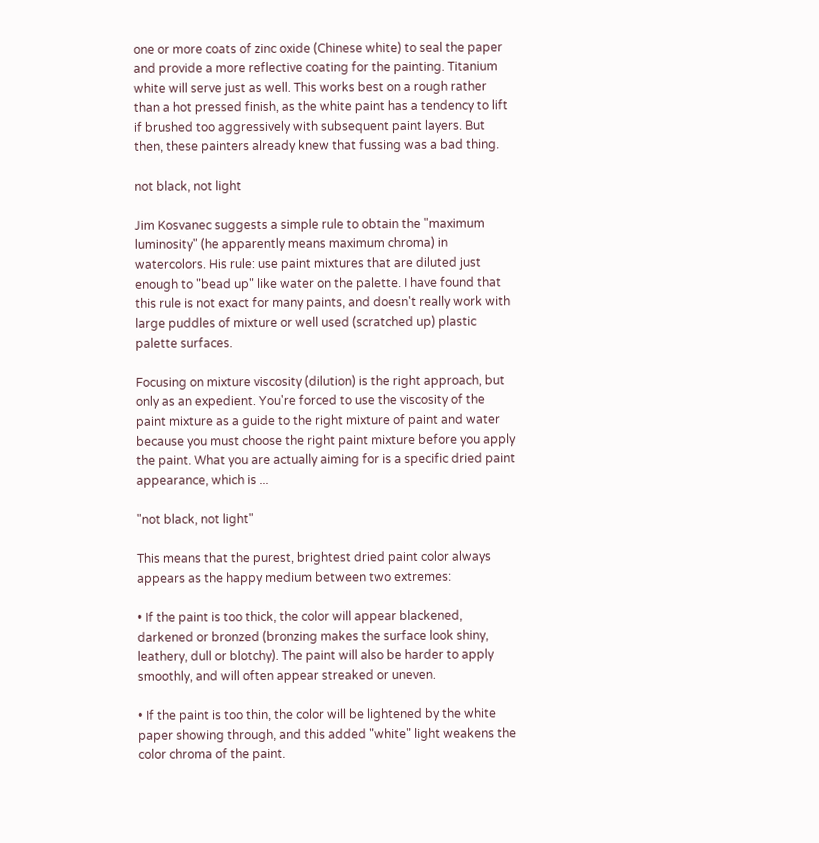one or more coats of zinc oxide (Chinese white) to seal the paper and provide a more reflective coating for the painting. Titanium white will serve just as well. This works best on a rough rather than a hot pressed finish, as the white paint has a tendency to lift if brushed too aggressively with subsequent paint layers. But then, these painters already knew that fussing was a bad thing.

not black, not light

Jim Kosvanec suggests a simple rule to obtain the "maximum luminosity" (he apparently means maximum chroma) in watercolors. His rule: use paint mixtures that are diluted just enough to "bead up" like water on the palette. I have found that this rule is not exact for many paints, and doesn't really work with large puddles of mixture or well used (scratched up) plastic palette surfaces.

Focusing on mixture viscosity (dilution) is the right approach, but only as an expedient. You're forced to use the viscosity of the paint mixture as a guide to the right mixture of paint and water because you must choose the right paint mixture before you apply the paint. What you are actually aiming for is a specific dried paint appearance, which is ...

"not black, not light"

This means that the purest, brightest dried paint color always appears as the happy medium between two extremes:

• If the paint is too thick, the color will appear blackened, darkened or bronzed (bronzing makes the surface look shiny, leathery, dull or blotchy). The paint will also be harder to apply smoothly, and will often appear streaked or uneven.

• If the paint is too thin, the color will be lightened by the white paper showing through, and this added "white" light weakens the color chroma of the paint.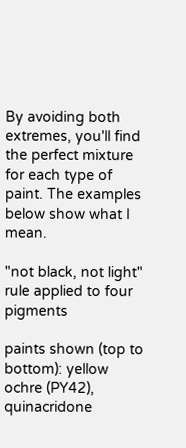By avoiding both extremes, you'll find the perfect mixture for each type of paint. The examples below show what I mean.

"not black, not light" rule applied to four pigments

paints shown (top to bottom): yellow ochre (PY42), quinacridone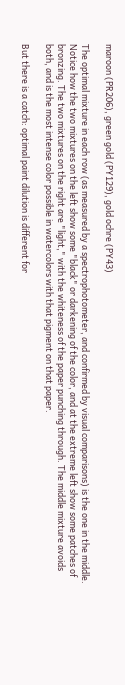maroon (PR206), green gold (PY129), gold ochre (PY43)

The optimal mixture in each row (as measured by a spectrophotometer, and confirmed by visual comparisons) is the one in the middle. Notice how the two mixtures on the left show some "black" or darkening of the color, and at the extreme left show some patches of bronzing. The two mixtures on the right are "light," with the whiteness of the paper punching through. The middle mixture avoids both, and is the most intense color possible in watercolors with that pigment on that paper.

But there is a catch: optimal paint dilution is different for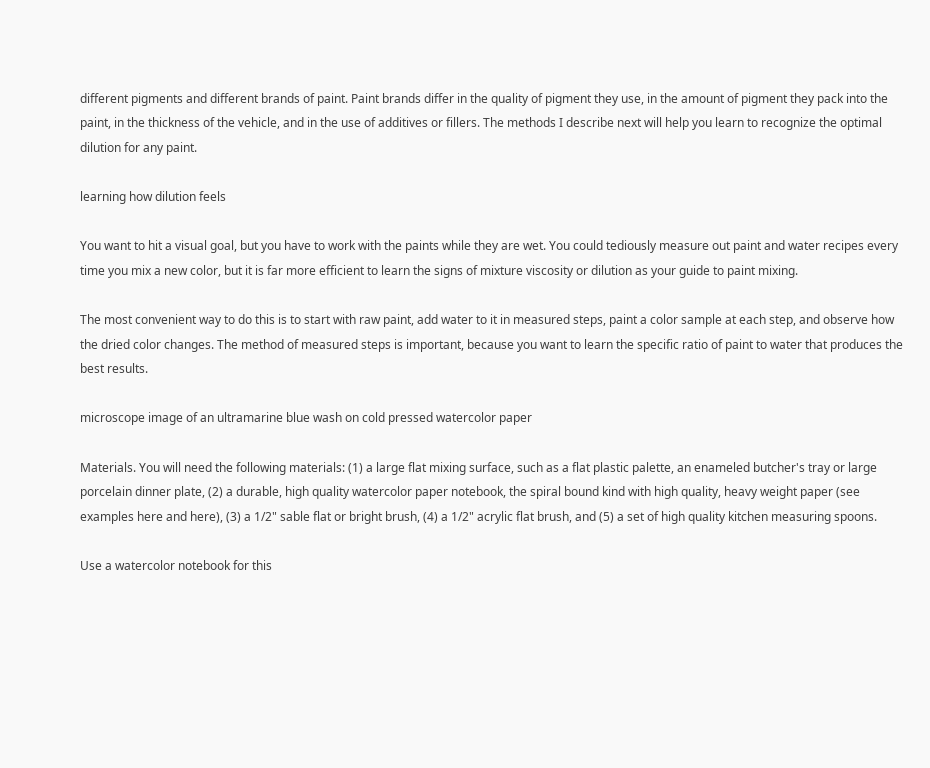different pigments and different brands of paint. Paint brands differ in the quality of pigment they use, in the amount of pigment they pack into the paint, in the thickness of the vehicle, and in the use of additives or fillers. The methods I describe next will help you learn to recognize the optimal dilution for any paint.

learning how dilution feels

You want to hit a visual goal, but you have to work with the paints while they are wet. You could tediously measure out paint and water recipes every time you mix a new color, but it is far more efficient to learn the signs of mixture viscosity or dilution as your guide to paint mixing.

The most convenient way to do this is to start with raw paint, add water to it in measured steps, paint a color sample at each step, and observe how the dried color changes. The method of measured steps is important, because you want to learn the specific ratio of paint to water that produces the best results.

microscope image of an ultramarine blue wash on cold pressed watercolor paper

Materials. You will need the following materials: (1) a large flat mixing surface, such as a flat plastic palette, an enameled butcher's tray or large porcelain dinner plate, (2) a durable, high quality watercolor paper notebook, the spiral bound kind with high quality, heavy weight paper (see examples here and here), (3) a 1/2" sable flat or bright brush, (4) a 1/2" acrylic flat brush, and (5) a set of high quality kitchen measuring spoons.

Use a watercolor notebook for this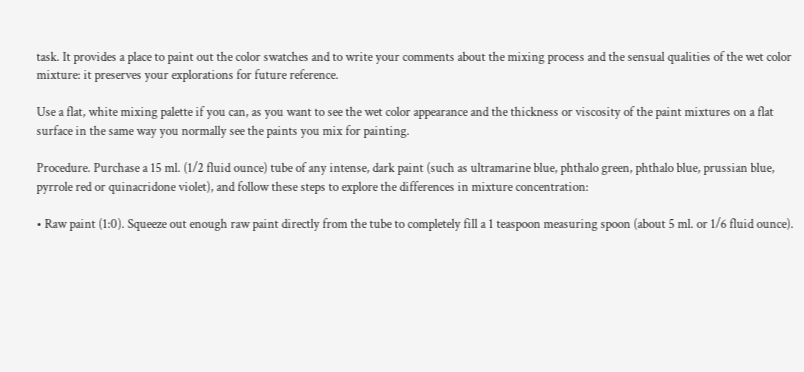task. It provides a place to paint out the color swatches and to write your comments about the mixing process and the sensual qualities of the wet color mixture: it preserves your explorations for future reference.

Use a flat, white mixing palette if you can, as you want to see the wet color appearance and the thickness or viscosity of the paint mixtures on a flat surface in the same way you normally see the paints you mix for painting.

Procedure. Purchase a 15 ml. (1/2 fluid ounce) tube of any intense, dark paint (such as ultramarine blue, phthalo green, phthalo blue, prussian blue, pyrrole red or quinacridone violet), and follow these steps to explore the differences in mixture concentration:

• Raw paint (1:0). Squeeze out enough raw paint directly from the tube to completely fill a 1 teaspoon measuring spoon (about 5 ml. or 1/6 fluid ounce).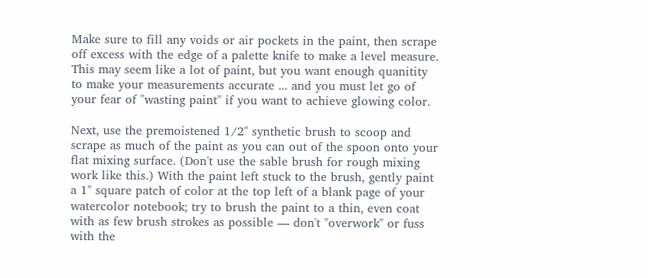Make sure to fill any voids or air pockets in the paint, then scrape off excess with the edge of a palette knife to make a level measure. This may seem like a lot of paint, but you want enough quanitity to make your measurements accurate ... and you must let go of your fear of "wasting paint" if you want to achieve glowing color.

Next, use the premoistened 1/2" synthetic brush to scoop and scrape as much of the paint as you can out of the spoon onto your flat mixing surface. (Don't use the sable brush for rough mixing work like this.) With the paint left stuck to the brush, gently paint a 1" square patch of color at the top left of a blank page of your watercolor notebook; try to brush the paint to a thin, even coat with as few brush strokes as possible — don't "overwork" or fuss with the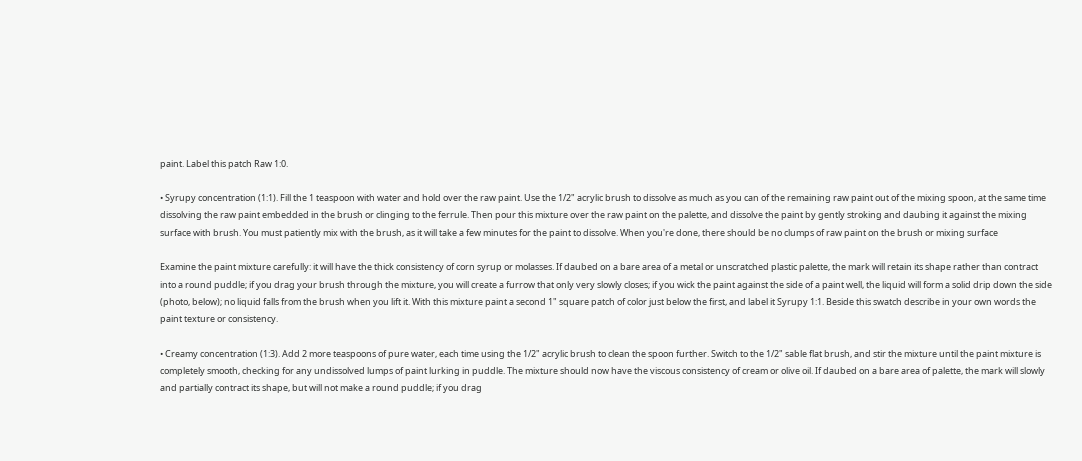paint. Label this patch Raw 1:0.

• Syrupy concentration (1:1). Fill the 1 teaspoon with water and hold over the raw paint. Use the 1/2" acrylic brush to dissolve as much as you can of the remaining raw paint out of the mixing spoon, at the same time dissolving the raw paint embedded in the brush or clinging to the ferrule. Then pour this mixture over the raw paint on the palette, and dissolve the paint by gently stroking and daubing it against the mixing surface with brush. You must patiently mix with the brush, as it will take a few minutes for the paint to dissolve. When you're done, there should be no clumps of raw paint on the brush or mixing surface

Examine the paint mixture carefully: it will have the thick consistency of corn syrup or molasses. If daubed on a bare area of a metal or unscratched plastic palette, the mark will retain its shape rather than contract into a round puddle; if you drag your brush through the mixture, you will create a furrow that only very slowly closes; if you wick the paint against the side of a paint well, the liquid will form a solid drip down the side (photo, below); no liquid falls from the brush when you lift it. With this mixture paint a second 1" square patch of color just below the first, and label it Syrupy 1:1. Beside this swatch describe in your own words the paint texture or consistency.

• Creamy concentration (1:3). Add 2 more teaspoons of pure water, each time using the 1/2" acrylic brush to clean the spoon further. Switch to the 1/2" sable flat brush, and stir the mixture until the paint mixture is completely smooth, checking for any undissolved lumps of paint lurking in puddle. The mixture should now have the viscous consistency of cream or olive oil. If daubed on a bare area of palette, the mark will slowly and partially contract its shape, but will not make a round puddle; if you drag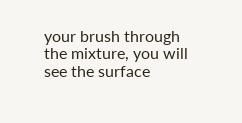your brush through the mixture, you will see the surface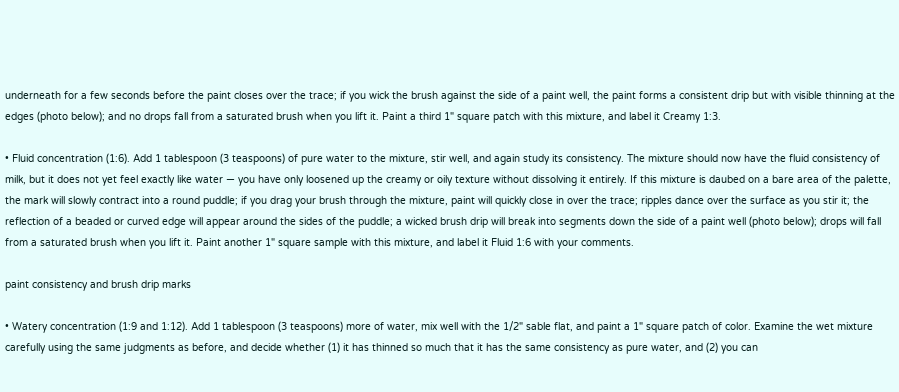underneath for a few seconds before the paint closes over the trace; if you wick the brush against the side of a paint well, the paint forms a consistent drip but with visible thinning at the edges (photo below); and no drops fall from a saturated brush when you lift it. Paint a third 1" square patch with this mixture, and label it Creamy 1:3.

• Fluid concentration (1:6). Add 1 tablespoon (3 teaspoons) of pure water to the mixture, stir well, and again study its consistency. The mixture should now have the fluid consistency of milk, but it does not yet feel exactly like water — you have only loosened up the creamy or oily texture without dissolving it entirely. If this mixture is daubed on a bare area of the palette, the mark will slowly contract into a round puddle; if you drag your brush through the mixture, paint will quickly close in over the trace; ripples dance over the surface as you stir it; the reflection of a beaded or curved edge will appear around the sides of the puddle; a wicked brush drip will break into segments down the side of a paint well (photo below); drops will fall from a saturated brush when you lift it. Paint another 1" square sample with this mixture, and label it Fluid 1:6 with your comments.

paint consistency and brush drip marks

• Watery concentration (1:9 and 1:12). Add 1 tablespoon (3 teaspoons) more of water, mix well with the 1/2" sable flat, and paint a 1" square patch of color. Examine the wet mixture carefully using the same judgments as before, and decide whether (1) it has thinned so much that it has the same consistency as pure water, and (2) you can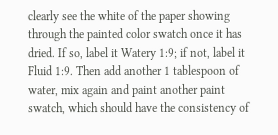clearly see the white of the paper showing through the painted color swatch once it has dried. If so, label it Watery 1:9; if not, label it Fluid 1:9. Then add another 1 tablespoon of water, mix again and paint another paint swatch, which should have the consistency of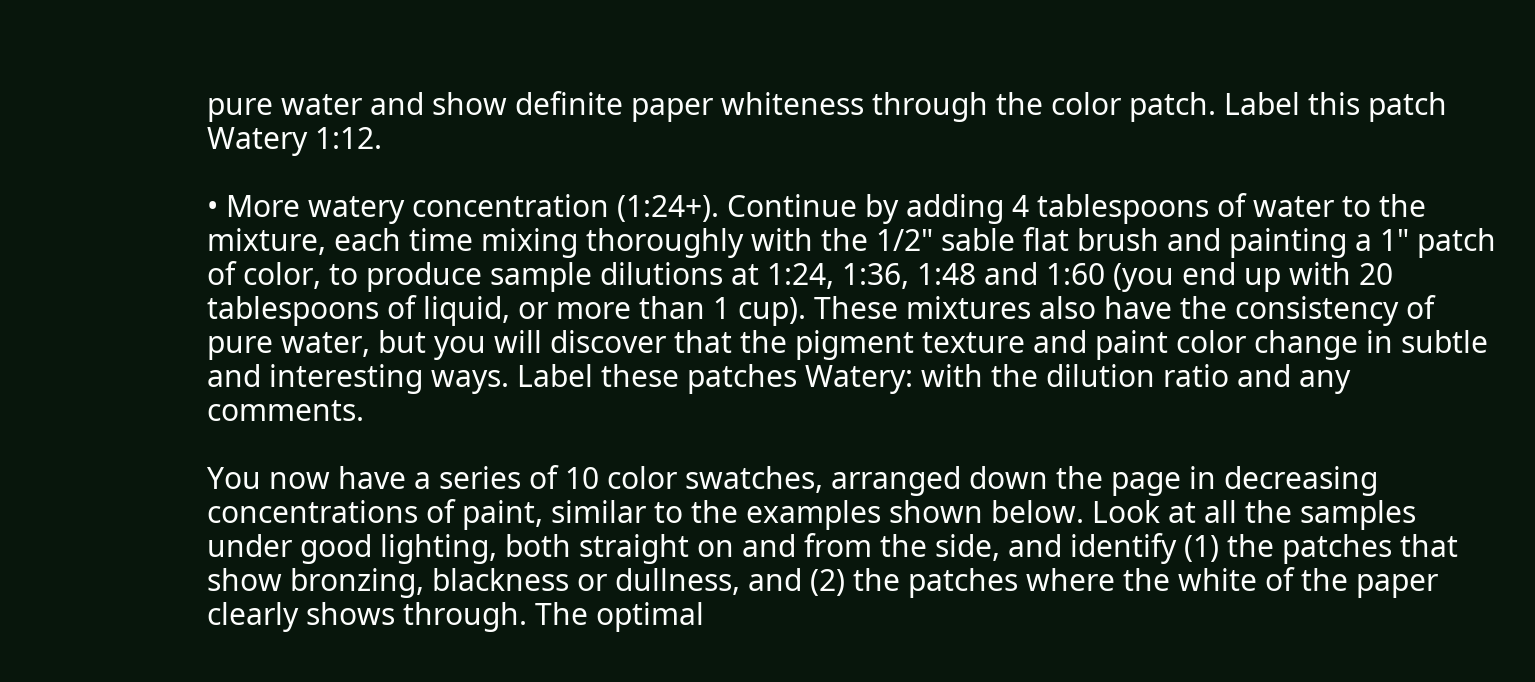pure water and show definite paper whiteness through the color patch. Label this patch Watery 1:12.

• More watery concentration (1:24+). Continue by adding 4 tablespoons of water to the mixture, each time mixing thoroughly with the 1/2" sable flat brush and painting a 1" patch of color, to produce sample dilutions at 1:24, 1:36, 1:48 and 1:60 (you end up with 20 tablespoons of liquid, or more than 1 cup). These mixtures also have the consistency of pure water, but you will discover that the pigment texture and paint color change in subtle and interesting ways. Label these patches Watery: with the dilution ratio and any comments.

You now have a series of 10 color swatches, arranged down the page in decreasing concentrations of paint, similar to the examples shown below. Look at all the samples under good lighting, both straight on and from the side, and identify (1) the patches that show bronzing, blackness or dullness, and (2) the patches where the white of the paper clearly shows through. The optimal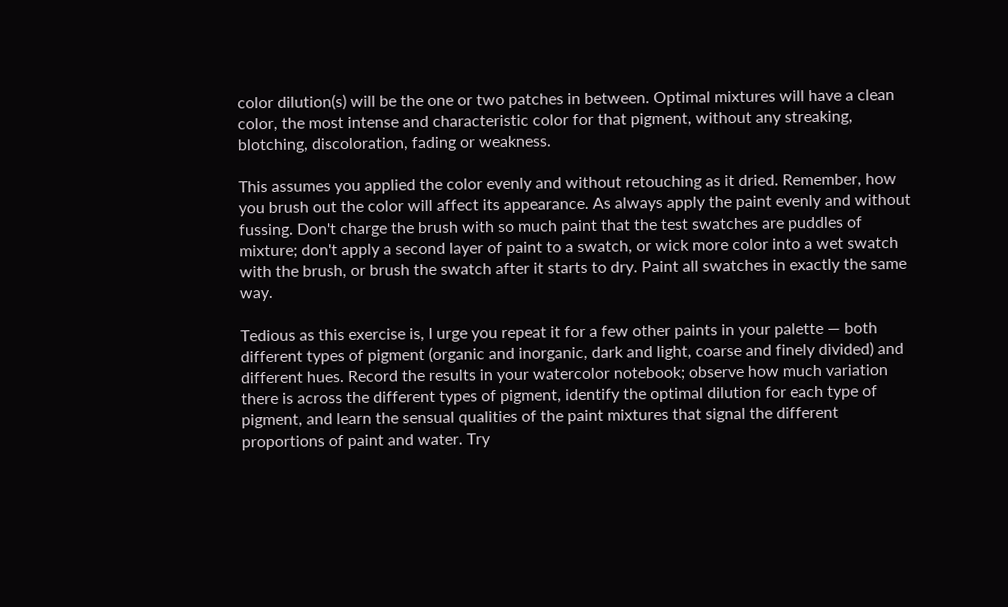color dilution(s) will be the one or two patches in between. Optimal mixtures will have a clean color, the most intense and characteristic color for that pigment, without any streaking, blotching, discoloration, fading or weakness.

This assumes you applied the color evenly and without retouching as it dried. Remember, how you brush out the color will affect its appearance. As always apply the paint evenly and without fussing. Don't charge the brush with so much paint that the test swatches are puddles of mixture; don't apply a second layer of paint to a swatch, or wick more color into a wet swatch with the brush, or brush the swatch after it starts to dry. Paint all swatches in exactly the same way.

Tedious as this exercise is, I urge you repeat it for a few other paints in your palette — both different types of pigment (organic and inorganic, dark and light, coarse and finely divided) and different hues. Record the results in your watercolor notebook; observe how much variation there is across the different types of pigment, identify the optimal dilution for each type of pigment, and learn the sensual qualities of the paint mixtures that signal the different proportions of paint and water. Try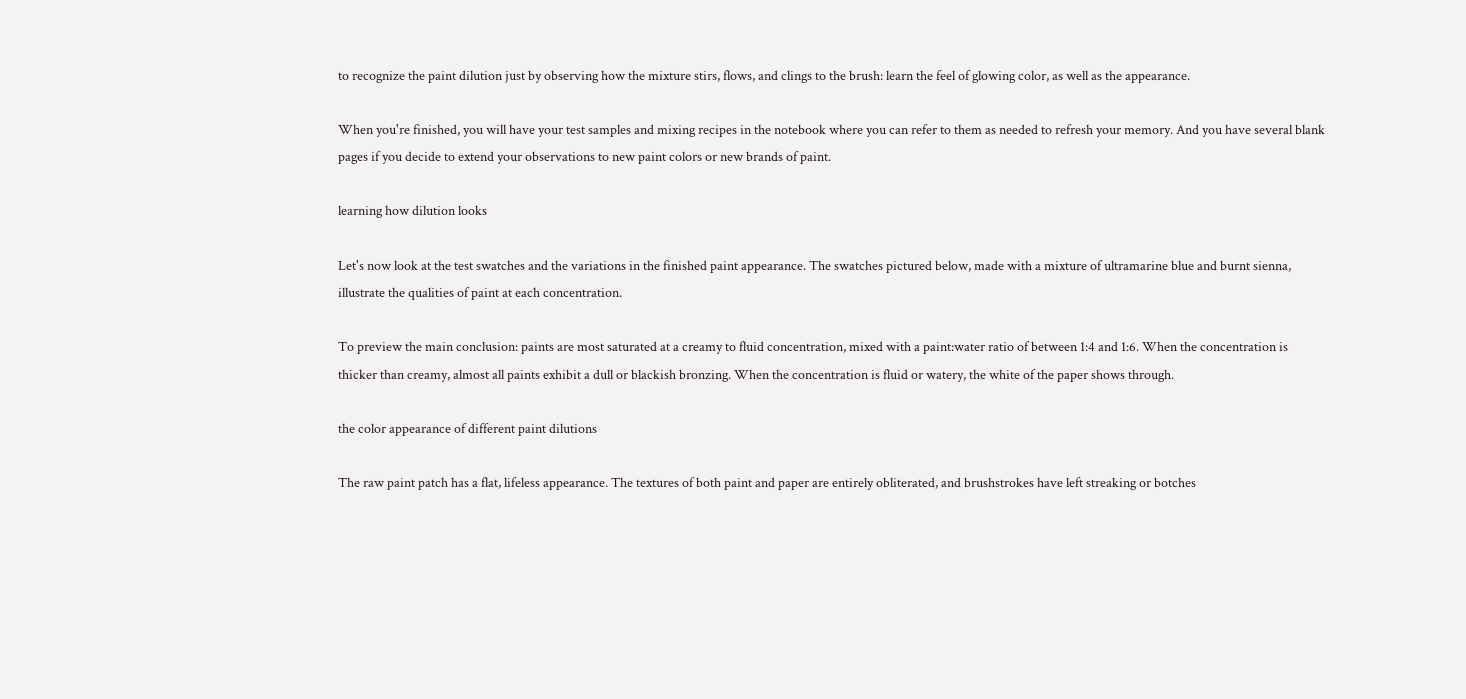to recognize the paint dilution just by observing how the mixture stirs, flows, and clings to the brush: learn the feel of glowing color, as well as the appearance.

When you're finished, you will have your test samples and mixing recipes in the notebook where you can refer to them as needed to refresh your memory. And you have several blank pages if you decide to extend your observations to new paint colors or new brands of paint.

learning how dilution looks

Let's now look at the test swatches and the variations in the finished paint appearance. The swatches pictured below, made with a mixture of ultramarine blue and burnt sienna, illustrate the qualities of paint at each concentration.

To preview the main conclusion: paints are most saturated at a creamy to fluid concentration, mixed with a paint:water ratio of between 1:4 and 1:6. When the concentration is thicker than creamy, almost all paints exhibit a dull or blackish bronzing. When the concentration is fluid or watery, the white of the paper shows through.

the color appearance of different paint dilutions

The raw paint patch has a flat, lifeless appearance. The textures of both paint and paper are entirely obliterated, and brushstrokes have left streaking or botches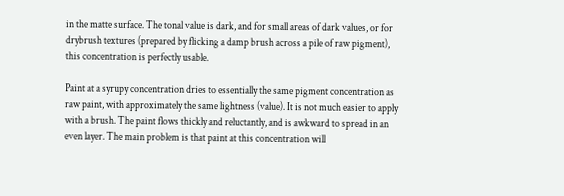in the matte surface. The tonal value is dark, and for small areas of dark values, or for drybrush textures (prepared by flicking a damp brush across a pile of raw pigment), this concentration is perfectly usable.

Paint at a syrupy concentration dries to essentially the same pigment concentration as raw paint, with approximately the same lightness (value). It is not much easier to apply with a brush. The paint flows thickly and reluctantly, and is awkward to spread in an even layer. The main problem is that paint at this concentration will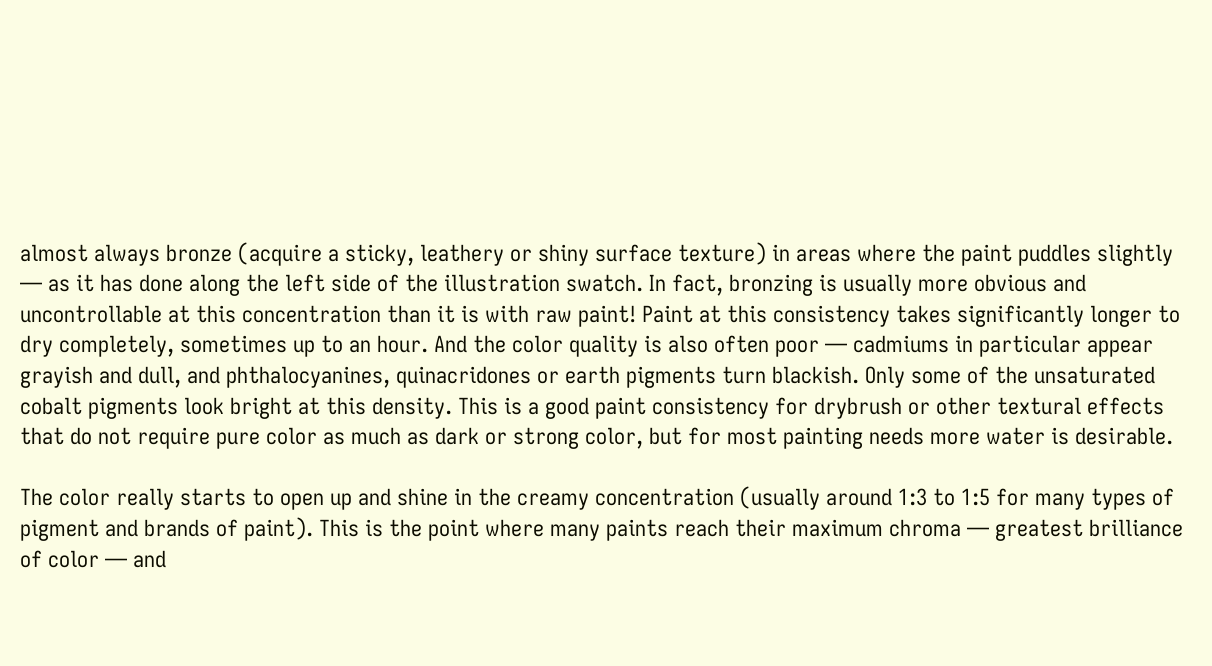almost always bronze (acquire a sticky, leathery or shiny surface texture) in areas where the paint puddles slightly — as it has done along the left side of the illustration swatch. In fact, bronzing is usually more obvious and uncontrollable at this concentration than it is with raw paint! Paint at this consistency takes significantly longer to dry completely, sometimes up to an hour. And the color quality is also often poor — cadmiums in particular appear grayish and dull, and phthalocyanines, quinacridones or earth pigments turn blackish. Only some of the unsaturated cobalt pigments look bright at this density. This is a good paint consistency for drybrush or other textural effects that do not require pure color as much as dark or strong color, but for most painting needs more water is desirable.

The color really starts to open up and shine in the creamy concentration (usually around 1:3 to 1:5 for many types of pigment and brands of paint). This is the point where many paints reach their maximum chroma — greatest brilliance of color — and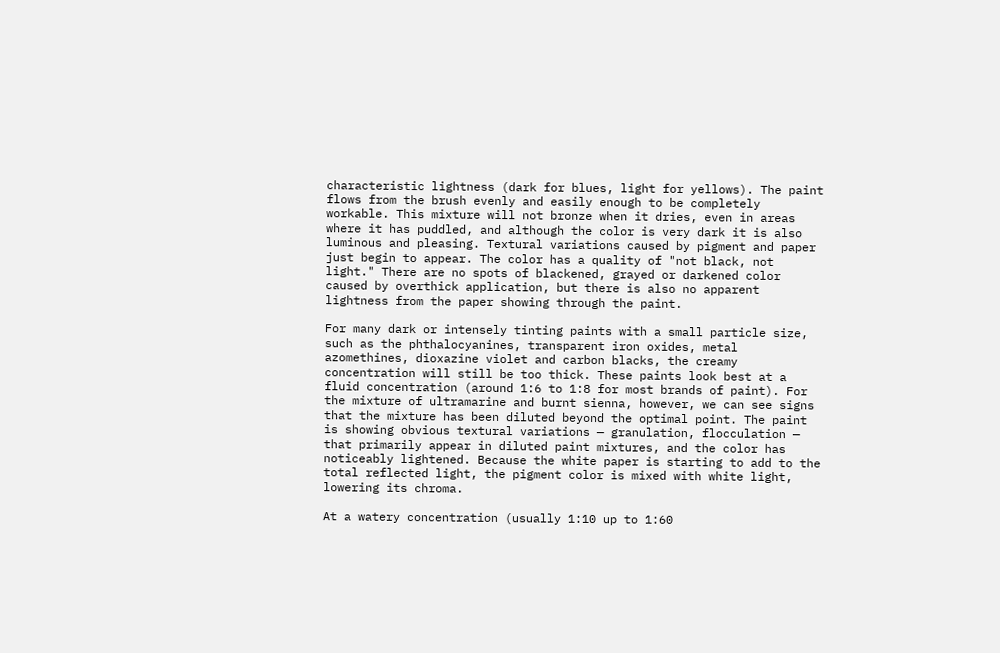characteristic lightness (dark for blues, light for yellows). The paint flows from the brush evenly and easily enough to be completely workable. This mixture will not bronze when it dries, even in areas where it has puddled, and although the color is very dark it is also luminous and pleasing. Textural variations caused by pigment and paper just begin to appear. The color has a quality of "not black, not light." There are no spots of blackened, grayed or darkened color caused by overthick application, but there is also no apparent lightness from the paper showing through the paint.

For many dark or intensely tinting paints with a small particle size, such as the phthalocyanines, transparent iron oxides, metal azomethines, dioxazine violet and carbon blacks, the creamy concentration will still be too thick. These paints look best at a fluid concentration (around 1:6 to 1:8 for most brands of paint). For the mixture of ultramarine and burnt sienna, however, we can see signs that the mixture has been diluted beyond the optimal point. The paint is showing obvious textural variations — granulation, flocculation — that primarily appear in diluted paint mixtures, and the color has noticeably lightened. Because the white paper is starting to add to the total reflected light, the pigment color is mixed with white light, lowering its chroma.

At a watery concentration (usually 1:10 up to 1:60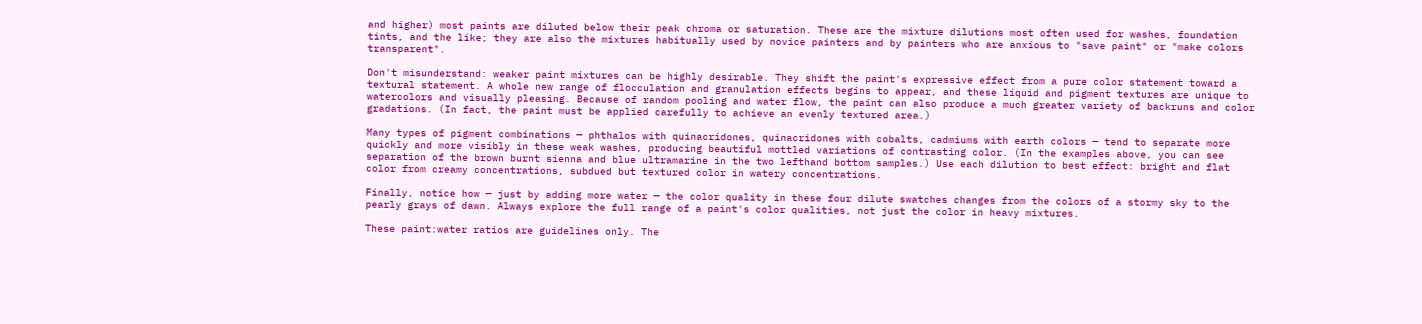and higher) most paints are diluted below their peak chroma or saturation. These are the mixture dilutions most often used for washes, foundation tints, and the like; they are also the mixtures habitually used by novice painters and by painters who are anxious to "save paint" or "make colors transparent".

Don't misunderstand: weaker paint mixtures can be highly desirable. They shift the paint's expressive effect from a pure color statement toward a textural statement. A whole new range of flocculation and granulation effects begins to appear, and these liquid and pigment textures are unique to watercolors and visually pleasing. Because of random pooling and water flow, the paint can also produce a much greater variety of backruns and color gradations. (In fact, the paint must be applied carefully to achieve an evenly textured area.)

Many types of pigment combinations — phthalos with quinacridones, quinacridones with cobalts, cadmiums with earth colors — tend to separate more quickly and more visibly in these weak washes, producing beautiful mottled variations of contrasting color. (In the examples above, you can see separation of the brown burnt sienna and blue ultramarine in the two lefthand bottom samples.) Use each dilution to best effect: bright and flat color from creamy concentrations, subdued but textured color in watery concentrations.

Finally, notice how — just by adding more water — the color quality in these four dilute swatches changes from the colors of a stormy sky to the pearly grays of dawn. Always explore the full range of a paint's color qualities, not just the color in heavy mixtures.

These paint:water ratios are guidelines only. The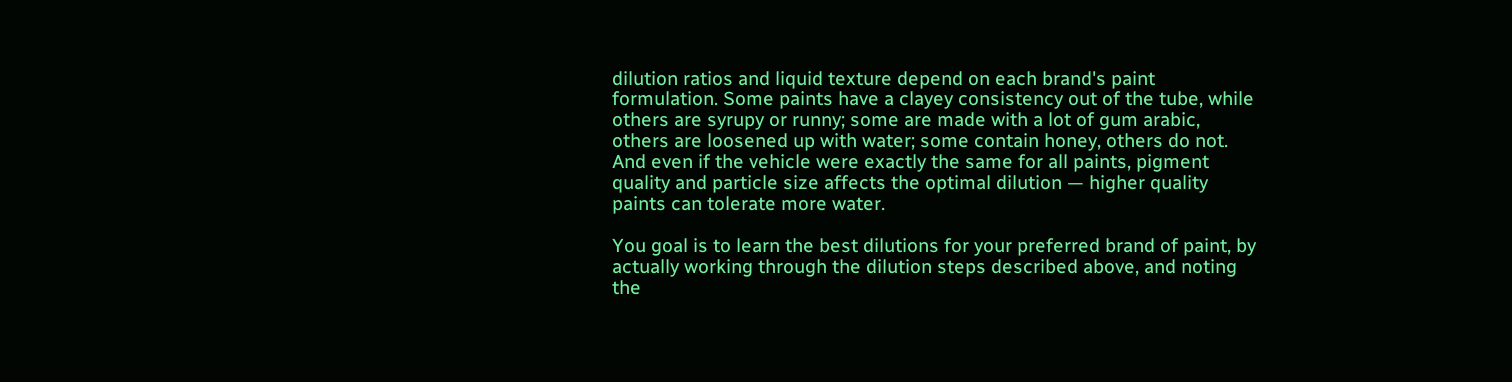dilution ratios and liquid texture depend on each brand's paint formulation. Some paints have a clayey consistency out of the tube, while others are syrupy or runny; some are made with a lot of gum arabic, others are loosened up with water; some contain honey, others do not. And even if the vehicle were exactly the same for all paints, pigment quality and particle size affects the optimal dilution — higher quality paints can tolerate more water.

You goal is to learn the best dilutions for your preferred brand of paint, by actually working through the dilution steps described above, and noting the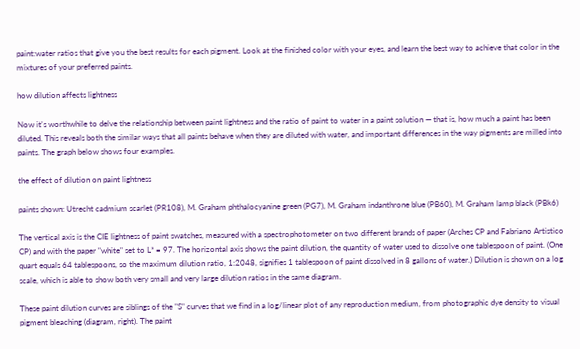paint:water ratios that give you the best results for each pigment. Look at the finished color with your eyes, and learn the best way to achieve that color in the mixtures of your preferred paints.

how dilution affects lightness

Now it's worthwhile to delve the relationship between paint lightness and the ratio of paint to water in a paint solution — that is, how much a paint has been diluted. This reveals both the similar ways that all paints behave when they are diluted with water, and important differences in the way pigments are milled into paints. The graph below shows four examples.

the effect of dilution on paint lightness

paints shown: Utrecht cadmium scarlet (PR108), M. Graham phthalocyanine green (PG7), M. Graham indanthrone blue (PB60), M. Graham lamp black (PBk6)

The vertical axis is the CIE lightness of paint swatches, measured with a spectrophotometer on two different brands of paper (Arches CP and Fabriano Artistico CP) and with the paper "white" set to L* = 97. The horizontal axis shows the paint dilution, the quantity of water used to dissolve one tablespoon of paint. (One quart equals 64 tablespoons, so the maximum dilution ratio, 1:2048, signifies 1 tablespoon of paint dissolved in 8 gallons of water.) Dilution is shown on a log scale, which is able to show both very small and very large dilution ratios in the same diagram.

These paint dilution curves are siblings of the "S" curves that we find in a log/linear plot of any reproduction medium, from photographic dye density to visual pigment bleaching (diagram, right). The paint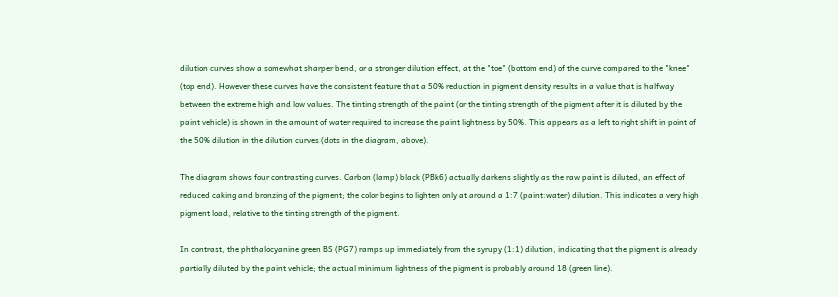dilution curves show a somewhat sharper bend, or a stronger dilution effect, at the "toe" (bottom end) of the curve compared to the "knee" (top end). However these curves have the consistent feature that a 50% reduction in pigment density results in a value that is halfway between the extreme high and low values. The tinting strength of the paint (or the tinting strength of the pigment after it is diluted by the paint vehicle) is shown in the amount of water required to increase the paint lightness by 50%. This appears as a left to right shift in point of the 50% dilution in the dilution curves (dots in the diagram, above).

The diagram shows four contrasting curves. Carbon (lamp) black (PBk6) actually darkens slightly as the raw paint is diluted, an effect of reduced caking and bronzing of the pigment; the color begins to lighten only at around a 1:7 (paint:water) dilution. This indicates a very high pigment load, relative to the tinting strength of the pigment.

In contrast, the phthalocyanine green BS (PG7) ramps up immediately from the syrupy (1:1) dilution, indicating that the pigment is already partially diluted by the paint vehicle; the actual minimum lightness of the pigment is probably around 18 (green line).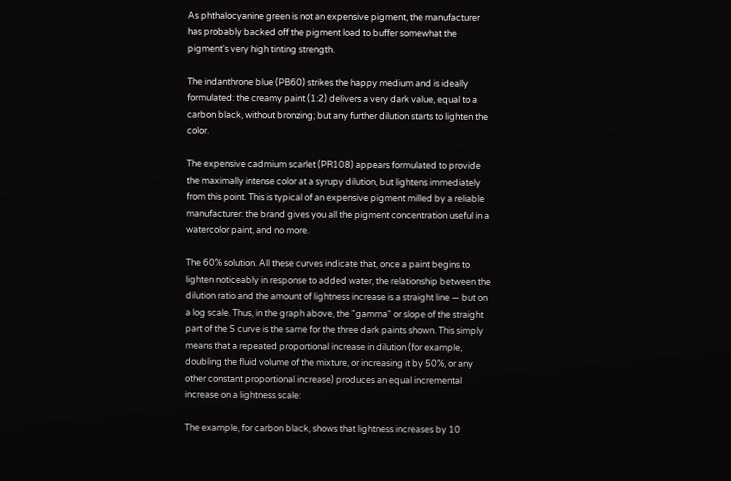As phthalocyanine green is not an expensive pigment, the manufacturer has probably backed off the pigment load to buffer somewhat the pigment's very high tinting strength.

The indanthrone blue (PB60) strikes the happy medium and is ideally formulated: the creamy paint (1:2) delivers a very dark value, equal to a carbon black, without bronzing; but any further dilution starts to lighten the color.

The expensive cadmium scarlet (PR108) appears formulated to provide the maximally intense color at a syrupy dilution, but lightens immediately from this point. This is typical of an expensive pigment milled by a reliable manufacturer: the brand gives you all the pigment concentration useful in a watercolor paint, and no more.

The 60% solution. All these curves indicate that, once a paint begins to lighten noticeably in response to added water, the relationship between the dilution ratio and the amount of lightness increase is a straight line — but on a log scale. Thus, in the graph above, the "gamma" or slope of the straight part of the S curve is the same for the three dark paints shown. This simply means that a repeated proportional increase in dilution (for example, doubling the fluid volume of the mixture, or increasing it by 50%, or any other constant proportional increase) produces an equal incremental increase on a lightness scale:

The example, for carbon black, shows that lightness increases by 10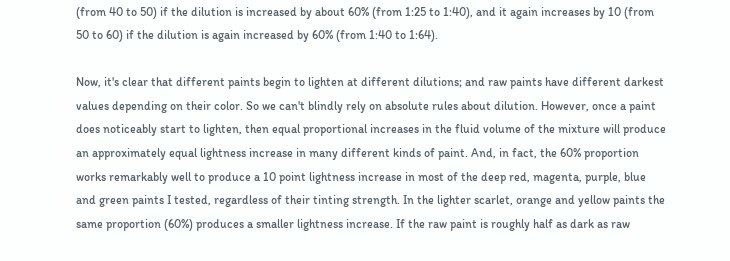(from 40 to 50) if the dilution is increased by about 60% (from 1:25 to 1:40), and it again increases by 10 (from 50 to 60) if the dilution is again increased by 60% (from 1:40 to 1:64).

Now, it's clear that different paints begin to lighten at different dilutions; and raw paints have different darkest values depending on their color. So we can't blindly rely on absolute rules about dilution. However, once a paint does noticeably start to lighten, then equal proportional increases in the fluid volume of the mixture will produce an approximately equal lightness increase in many different kinds of paint. And, in fact, the 60% proportion works remarkably well to produce a 10 point lightness increase in most of the deep red, magenta, purple, blue and green paints I tested, regardless of their tinting strength. In the lighter scarlet, orange and yellow paints the same proportion (60%) produces a smaller lightness increase. If the raw paint is roughly half as dark as raw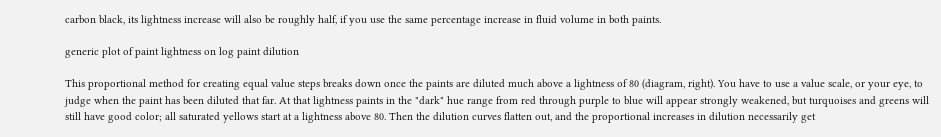carbon black, its lightness increase will also be roughly half, if you use the same percentage increase in fluid volume in both paints.

generic plot of paint lightness on log paint dilution

This proportional method for creating equal value steps breaks down once the paints are diluted much above a lightness of 80 (diagram, right). You have to use a value scale, or your eye, to judge when the paint has been diluted that far. At that lightness paints in the "dark" hue range from red through purple to blue will appear strongly weakened, but turquoises and greens will still have good color; all saturated yellows start at a lightness above 80. Then the dilution curves flatten out, and the proportional increases in dilution necessarily get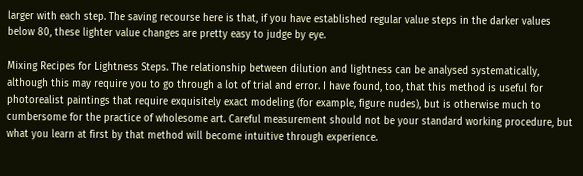larger with each step. The saving recourse here is that, if you have established regular value steps in the darker values below 80, these lighter value changes are pretty easy to judge by eye.

Mixing Recipes for Lightness Steps. The relationship between dilution and lightness can be analysed systematically, although this may require you to go through a lot of trial and error. I have found, too, that this method is useful for photorealist paintings that require exquisitely exact modeling (for example, figure nudes), but is otherwise much to cumbersome for the practice of wholesome art. Careful measurement should not be your standard working procedure, but what you learn at first by that method will become intuitive through experience.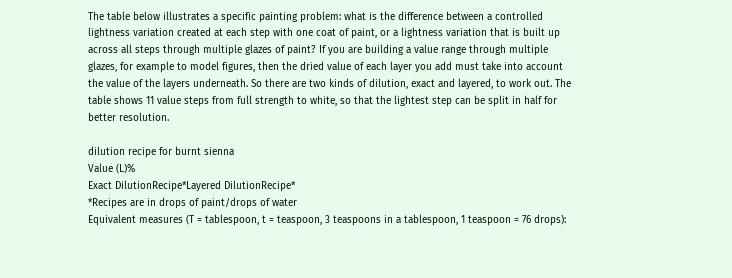The table below illustrates a specific painting problem: what is the difference between a controlled lightness variation created at each step with one coat of paint, or a lightness variation that is built up across all steps through multiple glazes of paint? If you are building a value range through multiple glazes, for example to model figures, then the dried value of each layer you add must take into account the value of the layers underneath. So there are two kinds of dilution, exact and layered, to work out. The table shows 11 value steps from full strength to white, so that the lightest step can be split in half for better resolution.

dilution recipe for burnt sienna
Value (L)%
Exact DilutionRecipe*Layered DilutionRecipe*
*Recipes are in drops of paint/drops of water
Equivalent measures (T = tablespoon, t = teaspoon, 3 teaspoons in a tablespoon, 1 teaspoon = 76 drops):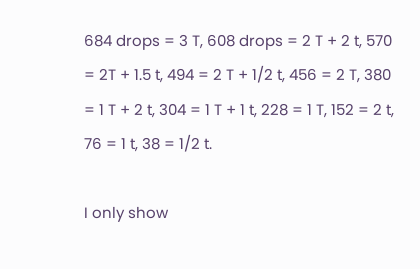684 drops = 3 T, 608 drops = 2 T + 2 t, 570 = 2T + 1.5 t, 494 = 2 T + 1/2 t, 456 = 2 T, 380 = 1 T + 2 t, 304 = 1 T + 1 t, 228 = 1 T, 152 = 2 t, 76 = 1 t, 38 = 1/2 t.

I only show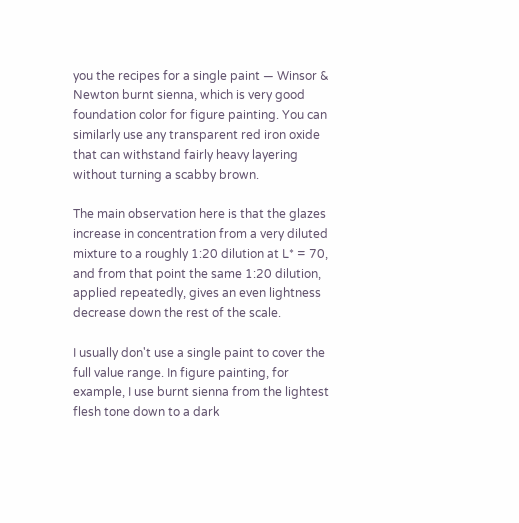you the recipes for a single paint — Winsor & Newton burnt sienna, which is very good foundation color for figure painting. You can similarly use any transparent red iron oxide that can withstand fairly heavy layering without turning a scabby brown.

The main observation here is that the glazes increase in concentration from a very diluted mixture to a roughly 1:20 dilution at L* = 70, and from that point the same 1:20 dilution, applied repeatedly, gives an even lightness decrease down the rest of the scale.

I usually don't use a single paint to cover the full value range. In figure painting, for example, I use burnt sienna from the lightest flesh tone down to a dark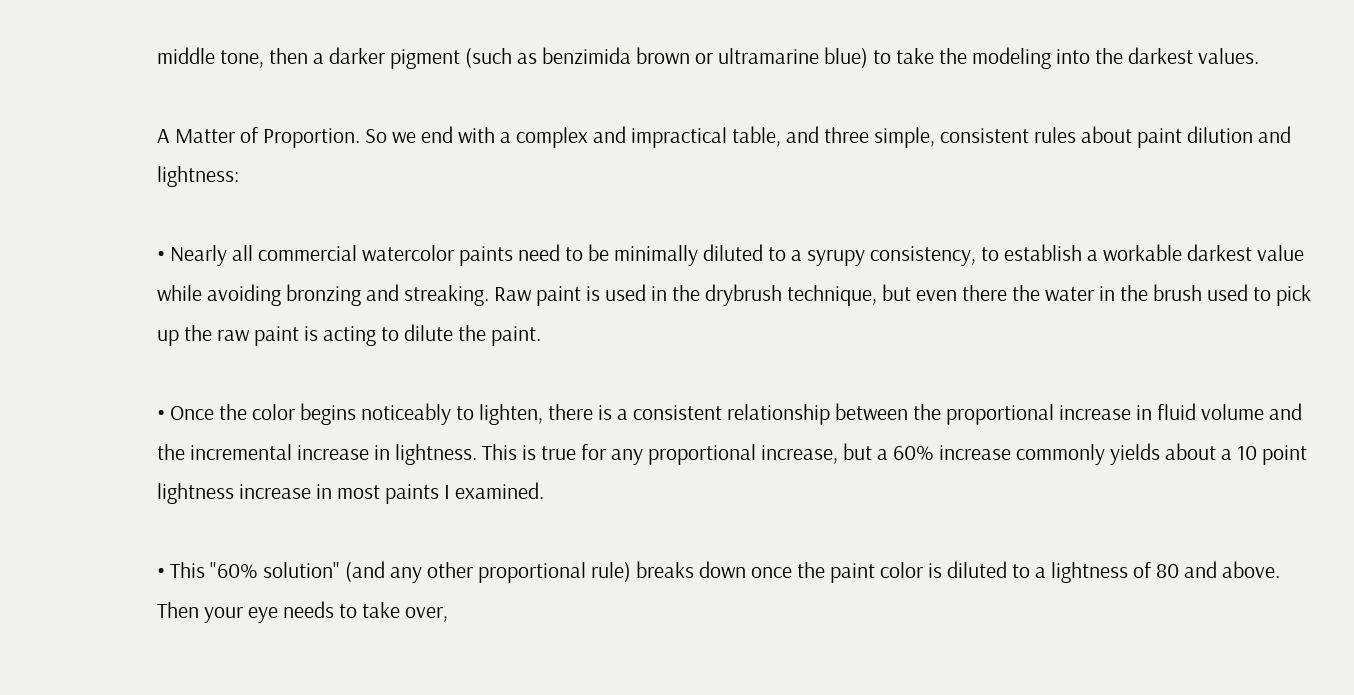middle tone, then a darker pigment (such as benzimida brown or ultramarine blue) to take the modeling into the darkest values.

A Matter of Proportion. So we end with a complex and impractical table, and three simple, consistent rules about paint dilution and lightness:

• Nearly all commercial watercolor paints need to be minimally diluted to a syrupy consistency, to establish a workable darkest value while avoiding bronzing and streaking. Raw paint is used in the drybrush technique, but even there the water in the brush used to pick up the raw paint is acting to dilute the paint.

• Once the color begins noticeably to lighten, there is a consistent relationship between the proportional increase in fluid volume and the incremental increase in lightness. This is true for any proportional increase, but a 60% increase commonly yields about a 10 point lightness increase in most paints I examined.

• This "60% solution" (and any other proportional rule) breaks down once the paint color is diluted to a lightness of 80 and above. Then your eye needs to take over,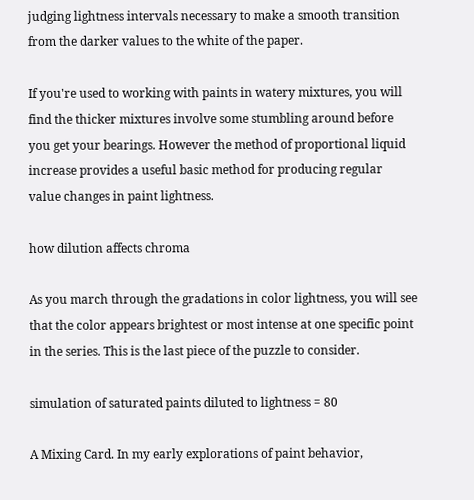judging lightness intervals necessary to make a smooth transition from the darker values to the white of the paper.

If you're used to working with paints in watery mixtures, you will find the thicker mixtures involve some stumbling around before you get your bearings. However the method of proportional liquid increase provides a useful basic method for producing regular value changes in paint lightness.

how dilution affects chroma

As you march through the gradations in color lightness, you will see that the color appears brightest or most intense at one specific point in the series. This is the last piece of the puzzle to consider.

simulation of saturated paints diluted to lightness = 80

A Mixing Card. In my early explorations of paint behavior,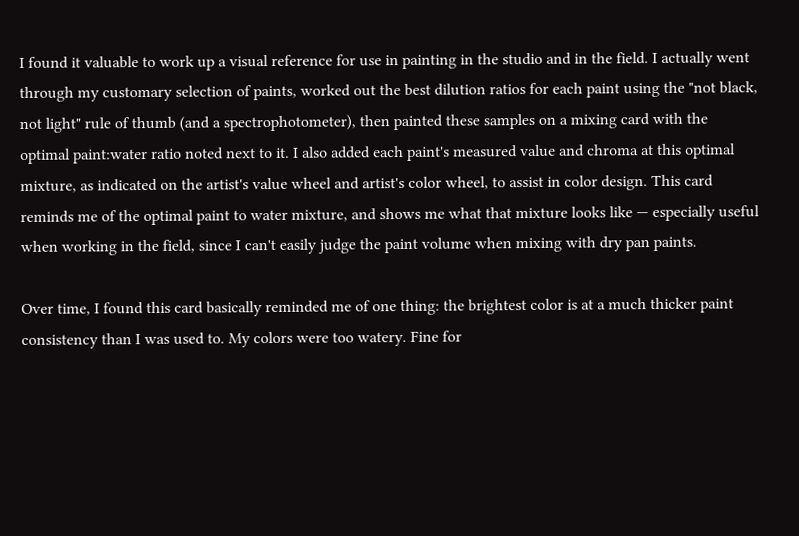I found it valuable to work up a visual reference for use in painting in the studio and in the field. I actually went through my customary selection of paints, worked out the best dilution ratios for each paint using the "not black, not light" rule of thumb (and a spectrophotometer), then painted these samples on a mixing card with the optimal paint:water ratio noted next to it. I also added each paint's measured value and chroma at this optimal mixture, as indicated on the artist's value wheel and artist's color wheel, to assist in color design. This card reminds me of the optimal paint to water mixture, and shows me what that mixture looks like — especially useful when working in the field, since I can't easily judge the paint volume when mixing with dry pan paints.

Over time, I found this card basically reminded me of one thing: the brightest color is at a much thicker paint consistency than I was used to. My colors were too watery. Fine for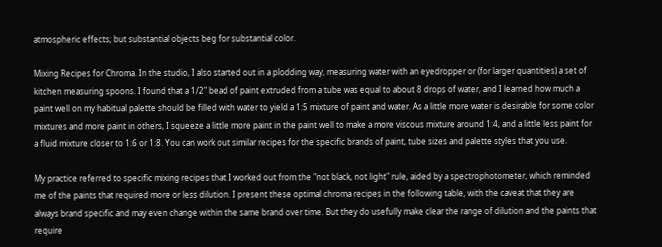atmospheric effects; but substantial objects beg for substantial color.

Mixing Recipes for Chroma. In the studio, I also started out in a plodding way, measuring water with an eyedropper or (for larger quantities) a set of kitchen measuring spoons. I found that a 1/2" bead of paint extruded from a tube was equal to about 8 drops of water, and I learned how much a paint well on my habitual palette should be filled with water to yield a 1:5 mixture of paint and water. As a little more water is desirable for some color mixtures and more paint in others, I squeeze a little more paint in the paint well to make a more viscous mixture around 1:4, and a little less paint for a fluid mixture closer to 1:6 or 1:8. You can work out similar recipes for the specific brands of paint, tube sizes and palette styles that you use.

My practice referred to specific mixing recipes that I worked out from the "not black, not light" rule, aided by a spectrophotometer, which reminded me of the paints that required more or less dilution. I present these optimal chroma recipes in the following table, with the caveat that they are always brand specific and may even change within the same brand over time. But they do usefully make clear the range of dilution and the paints that require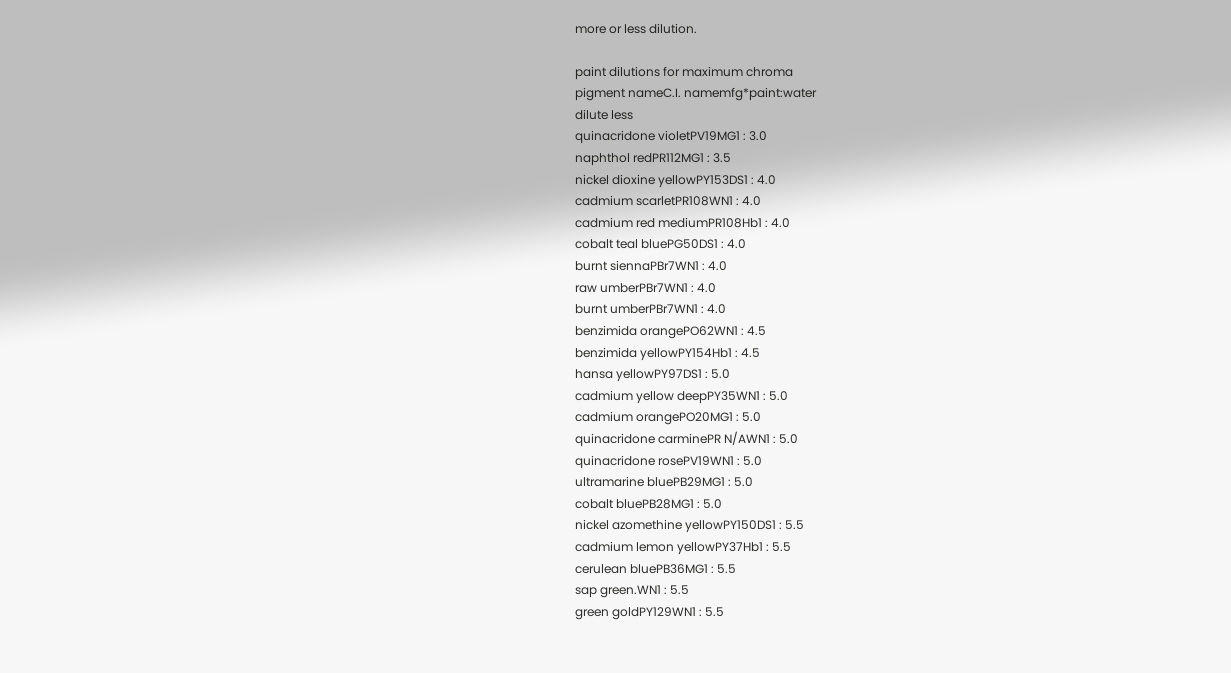more or less dilution.

paint dilutions for maximum chroma
pigment nameC.I. namemfg*paint:water
dilute less
quinacridone violetPV19MG1 : 3.0
naphthol redPR112MG1 : 3.5
nickel dioxine yellowPY153DS1 : 4.0
cadmium scarletPR108WN1 : 4.0
cadmium red mediumPR108Hb1 : 4.0
cobalt teal bluePG50DS1 : 4.0
burnt siennaPBr7WN1 : 4.0
raw umberPBr7WN1 : 4.0
burnt umberPBr7WN1 : 4.0
benzimida orangePO62WN1 : 4.5
benzimida yellowPY154Hb1 : 4.5
hansa yellowPY97DS1 : 5.0
cadmium yellow deepPY35WN1 : 5.0
cadmium orangePO20MG1 : 5.0
quinacridone carminePR N/AWN1 : 5.0
quinacridone rosePV19WN1 : 5.0
ultramarine bluePB29MG1 : 5.0
cobalt bluePB28MG1 : 5.0
nickel azomethine yellowPY150DS1 : 5.5
cadmium lemon yellowPY37Hb1 : 5.5
cerulean bluePB36MG1 : 5.5
sap green.WN1 : 5.5
green goldPY129WN1 : 5.5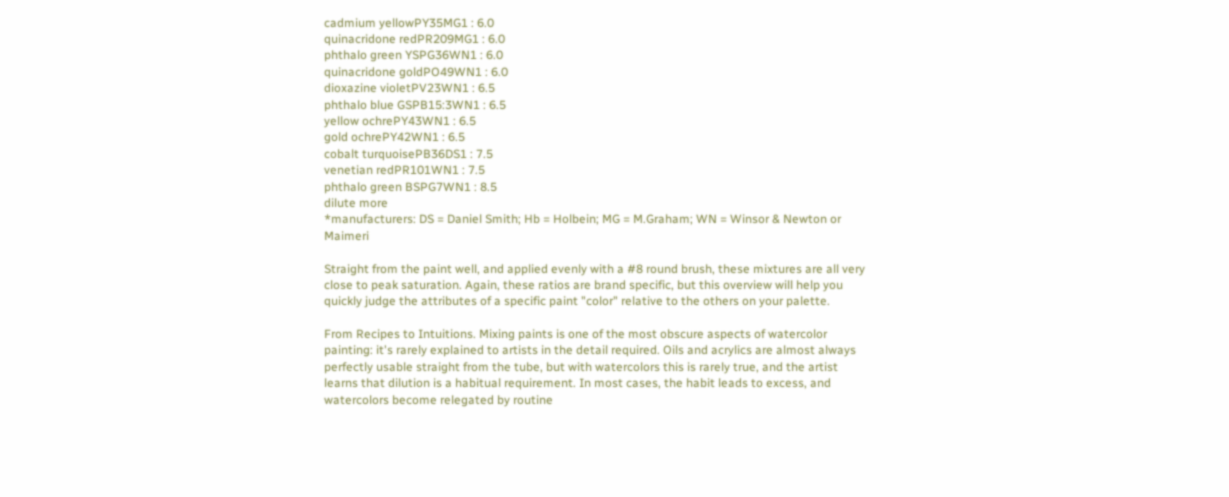cadmium yellowPY35MG1 : 6.0
quinacridone redPR209MG1 : 6.0
phthalo green YSPG36WN1 : 6.0
quinacridone goldPO49WN1 : 6.0
dioxazine violetPV23WN1 : 6.5
phthalo blue GSPB15:3WN1 : 6.5
yellow ochrePY43WN1 : 6.5
gold ochrePY42WN1 : 6.5
cobalt turquoisePB36DS1 : 7.5
venetian redPR101WN1 : 7.5
phthalo green BSPG7WN1 : 8.5
dilute more
*manufacturers: DS = Daniel Smith; Hb = Holbein; MG = M.Graham; WN = Winsor & Newton or Maimeri

Straight from the paint well, and applied evenly with a #8 round brush, these mixtures are all very close to peak saturation. Again, these ratios are brand specific, but this overview will help you quickly judge the attributes of a specific paint "color" relative to the others on your palette.

From Recipes to Intuitions. Mixing paints is one of the most obscure aspects of watercolor painting: it's rarely explained to artists in the detail required. Oils and acrylics are almost always perfectly usable straight from the tube, but with watercolors this is rarely true, and the artist learns that dilution is a habitual requirement. In most cases, the habit leads to excess, and watercolors become relegated by routine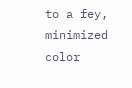to a fey, minimized color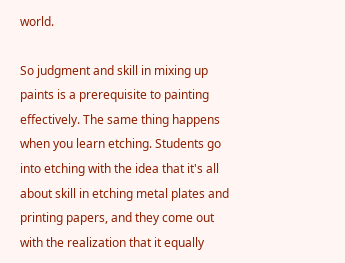world.

So judgment and skill in mixing up paints is a prerequisite to painting effectively. The same thing happens when you learn etching. Students go into etching with the idea that it's all about skill in etching metal plates and printing papers, and they come out with the realization that it equally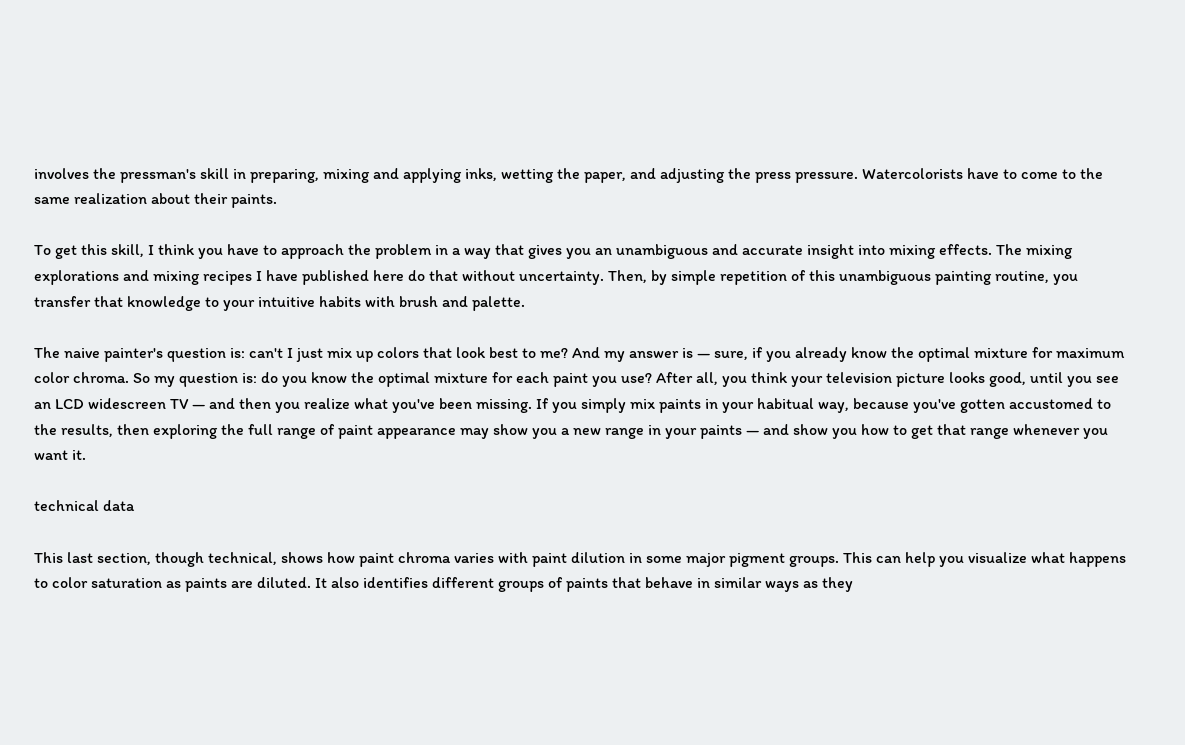involves the pressman's skill in preparing, mixing and applying inks, wetting the paper, and adjusting the press pressure. Watercolorists have to come to the same realization about their paints.

To get this skill, I think you have to approach the problem in a way that gives you an unambiguous and accurate insight into mixing effects. The mixing explorations and mixing recipes I have published here do that without uncertainty. Then, by simple repetition of this unambiguous painting routine, you transfer that knowledge to your intuitive habits with brush and palette.

The naive painter's question is: can't I just mix up colors that look best to me? And my answer is — sure, if you already know the optimal mixture for maximum color chroma. So my question is: do you know the optimal mixture for each paint you use? After all, you think your television picture looks good, until you see an LCD widescreen TV — and then you realize what you've been missing. If you simply mix paints in your habitual way, because you've gotten accustomed to the results, then exploring the full range of paint appearance may show you a new range in your paints — and show you how to get that range whenever you want it.

technical data

This last section, though technical, shows how paint chroma varies with paint dilution in some major pigment groups. This can help you visualize what happens to color saturation as paints are diluted. It also identifies different groups of paints that behave in similar ways as they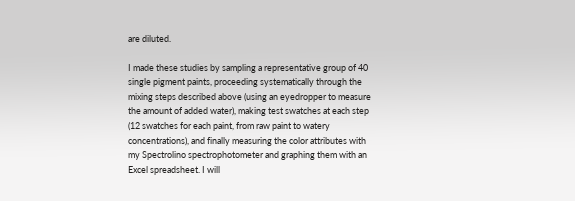are diluted.

I made these studies by sampling a representative group of 40 single pigment paints, proceeding systematically through the mixing steps described above (using an eyedropper to measure the amount of added water), making test swatches at each step (12 swatches for each paint, from raw paint to watery concentrations), and finally measuring the color attributes with my Spectrolino spectrophotometer and graphing them with an Excel spreadsheet. I will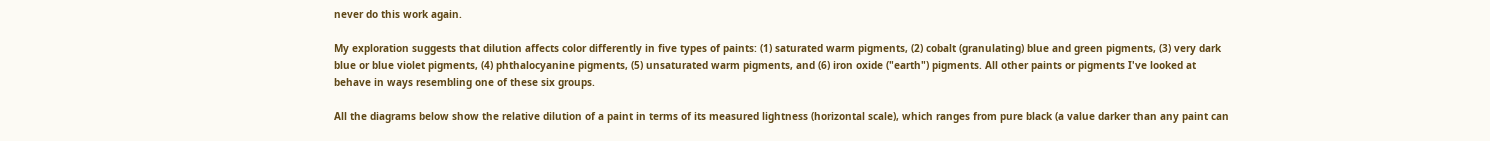never do this work again.

My exploration suggests that dilution affects color differently in five types of paints: (1) saturated warm pigments, (2) cobalt (granulating) blue and green pigments, (3) very dark blue or blue violet pigments, (4) phthalocyanine pigments, (5) unsaturated warm pigments, and (6) iron oxide ("earth") pigments. All other paints or pigments I've looked at behave in ways resembling one of these six groups.

All the diagrams below show the relative dilution of a paint in terms of its measured lightness (horizontal scale), which ranges from pure black (a value darker than any paint can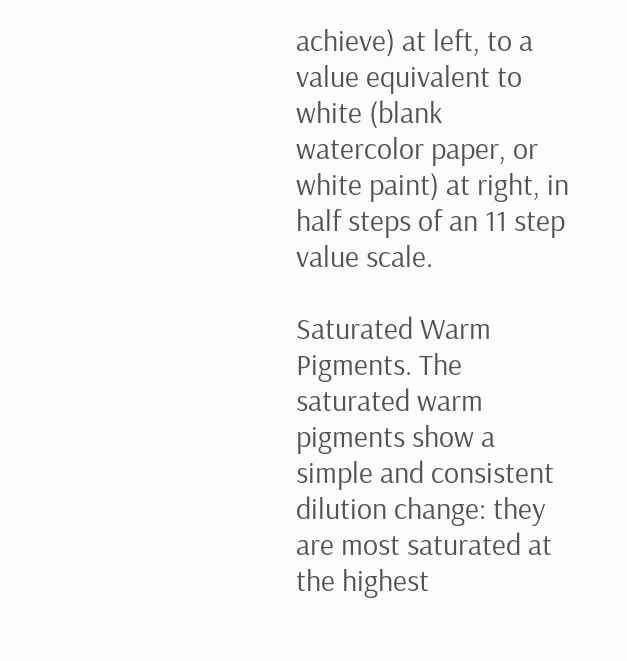achieve) at left, to a value equivalent to white (blank watercolor paper, or white paint) at right, in half steps of an 11 step value scale.

Saturated Warm Pigments. The saturated warm pigments show a simple and consistent dilution change: they are most saturated at the highest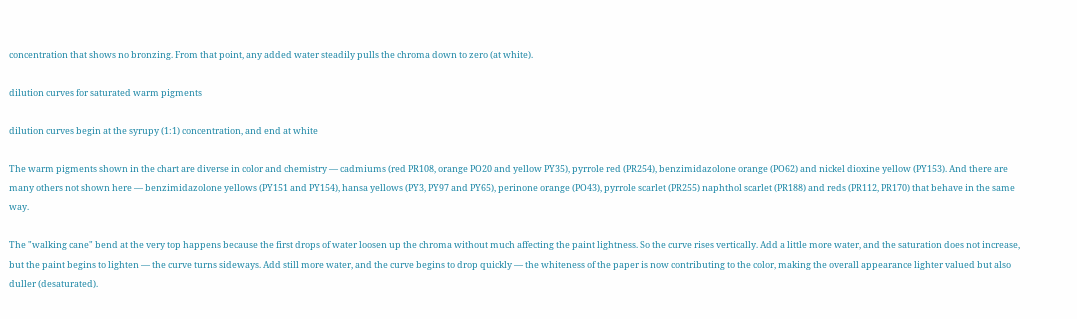concentration that shows no bronzing. From that point, any added water steadily pulls the chroma down to zero (at white).

dilution curves for saturated warm pigments

dilution curves begin at the syrupy (1:1) concentration, and end at white

The warm pigments shown in the chart are diverse in color and chemistry — cadmiums (red PR108, orange PO20 and yellow PY35), pyrrole red (PR254), benzimidazolone orange (PO62) and nickel dioxine yellow (PY153). And there are many others not shown here — benzimidazolone yellows (PY151 and PY154), hansa yellows (PY3, PY97 and PY65), perinone orange (PO43), pyrrole scarlet (PR255) naphthol scarlet (PR188) and reds (PR112, PR170) that behave in the same way.

The "walking cane" bend at the very top happens because the first drops of water loosen up the chroma without much affecting the paint lightness. So the curve rises vertically. Add a little more water, and the saturation does not increase, but the paint begins to lighten — the curve turns sideways. Add still more water, and the curve begins to drop quickly — the whiteness of the paper is now contributing to the color, making the overall appearance lighter valued but also duller (desaturated).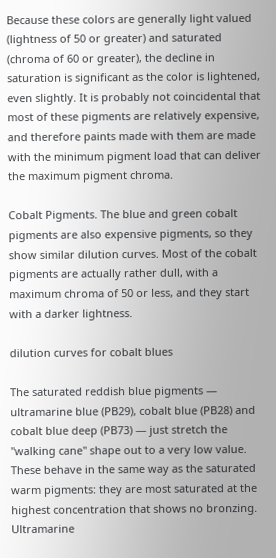Because these colors are generally light valued (lightness of 50 or greater) and saturated (chroma of 60 or greater), the decline in saturation is significant as the color is lightened, even slightly. It is probably not coincidental that most of these pigments are relatively expensive, and therefore paints made with them are made with the minimum pigment load that can deliver the maximum pigment chroma.

Cobalt Pigments. The blue and green cobalt pigments are also expensive pigments, so they show similar dilution curves. Most of the cobalt pigments are actually rather dull, with a maximum chroma of 50 or less, and they start with a darker lightness.

dilution curves for cobalt blues

The saturated reddish blue pigments — ultramarine blue (PB29), cobalt blue (PB28) and cobalt blue deep (PB73) — just stretch the "walking cane" shape out to a very low value. These behave in the same way as the saturated warm pigments: they are most saturated at the highest concentration that shows no bronzing. Ultramarine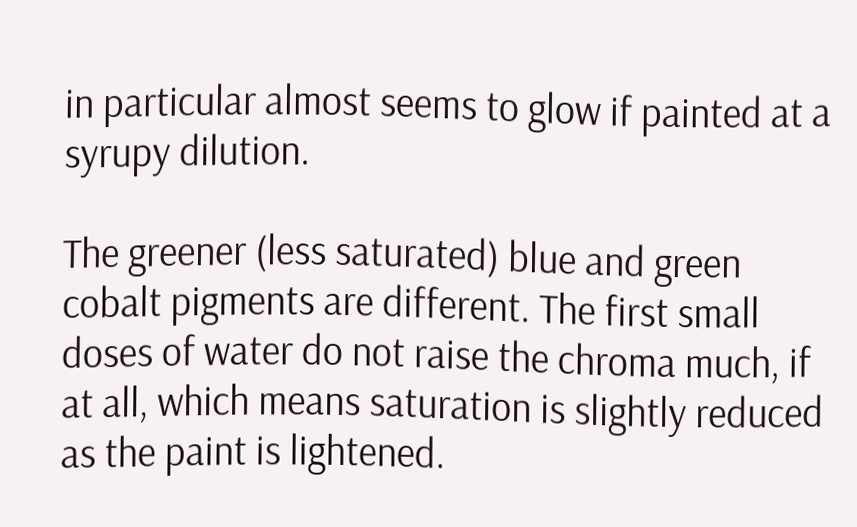in particular almost seems to glow if painted at a syrupy dilution.

The greener (less saturated) blue and green cobalt pigments are different. The first small doses of water do not raise the chroma much, if at all, which means saturation is slightly reduced as the paint is lightened.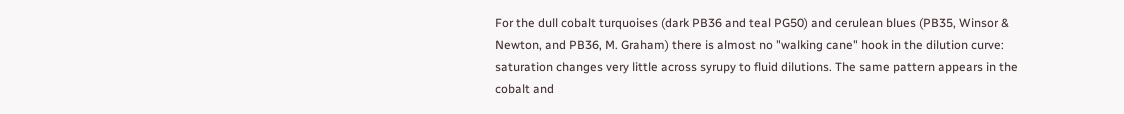For the dull cobalt turquoises (dark PB36 and teal PG50) and cerulean blues (PB35, Winsor & Newton, and PB36, M. Graham) there is almost no "walking cane" hook in the dilution curve: saturation changes very little across syrupy to fluid dilutions. The same pattern appears in the cobalt and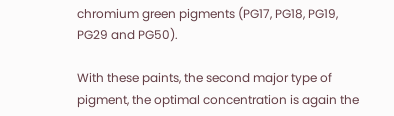chromium green pigments (PG17, PG18, PG19, PG29 and PG50).

With these paints, the second major type of pigment, the optimal concentration is again the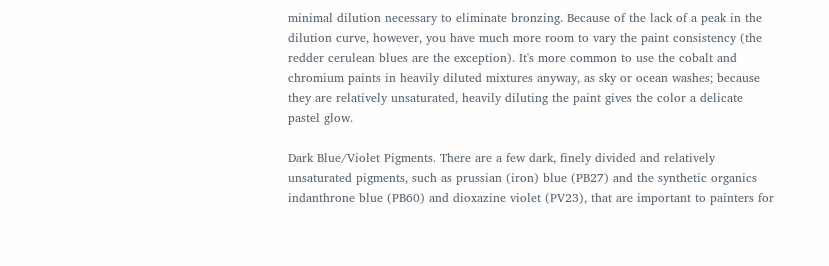minimal dilution necessary to eliminate bronzing. Because of the lack of a peak in the dilution curve, however, you have much more room to vary the paint consistency (the redder cerulean blues are the exception). It's more common to use the cobalt and chromium paints in heavily diluted mixtures anyway, as sky or ocean washes; because they are relatively unsaturated, heavily diluting the paint gives the color a delicate pastel glow.

Dark Blue/Violet Pigments. There are a few dark, finely divided and relatively unsaturated pigments, such as prussian (iron) blue (PB27) and the synthetic organics indanthrone blue (PB60) and dioxazine violet (PV23), that are important to painters for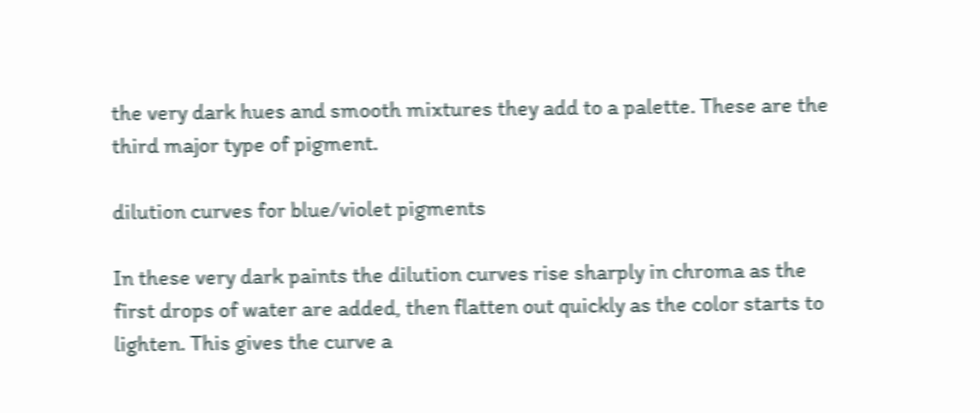the very dark hues and smooth mixtures they add to a palette. These are the third major type of pigment.

dilution curves for blue/violet pigments

In these very dark paints the dilution curves rise sharply in chroma as the first drops of water are added, then flatten out quickly as the color starts to lighten. This gives the curve a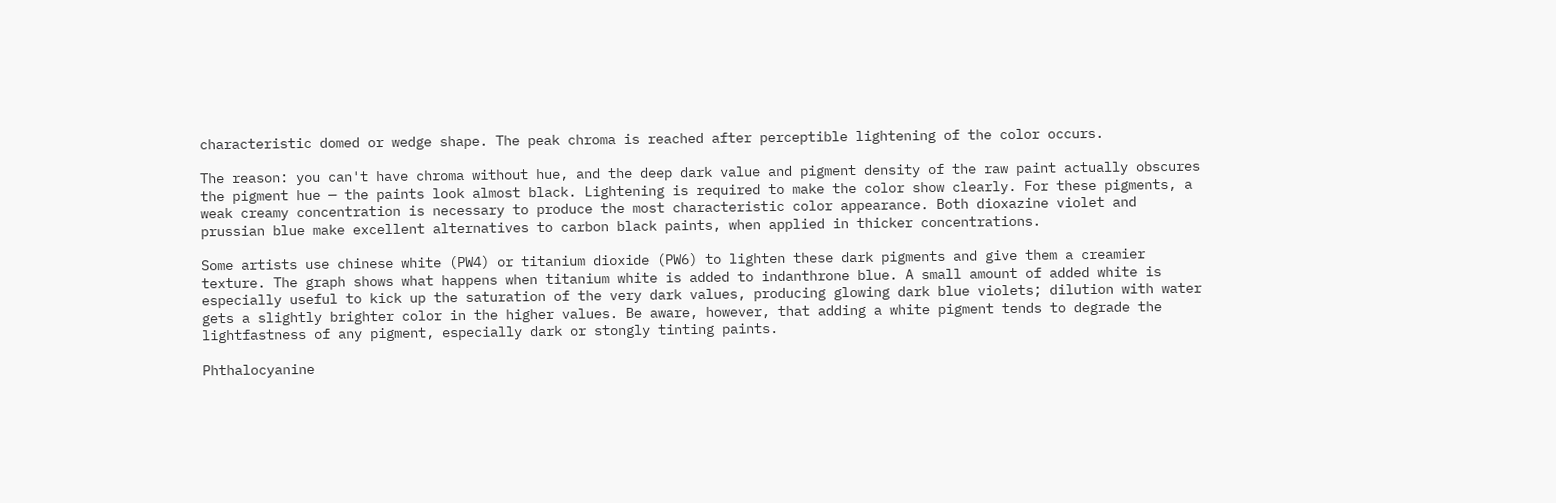characteristic domed or wedge shape. The peak chroma is reached after perceptible lightening of the color occurs.

The reason: you can't have chroma without hue, and the deep dark value and pigment density of the raw paint actually obscures the pigment hue — the paints look almost black. Lightening is required to make the color show clearly. For these pigments, a weak creamy concentration is necessary to produce the most characteristic color appearance. Both dioxazine violet and prussian blue make excellent alternatives to carbon black paints, when applied in thicker concentrations.

Some artists use chinese white (PW4) or titanium dioxide (PW6) to lighten these dark pigments and give them a creamier texture. The graph shows what happens when titanium white is added to indanthrone blue. A small amount of added white is especially useful to kick up the saturation of the very dark values, producing glowing dark blue violets; dilution with water gets a slightly brighter color in the higher values. Be aware, however, that adding a white pigment tends to degrade the lightfastness of any pigment, especially dark or stongly tinting paints.

Phthalocyanine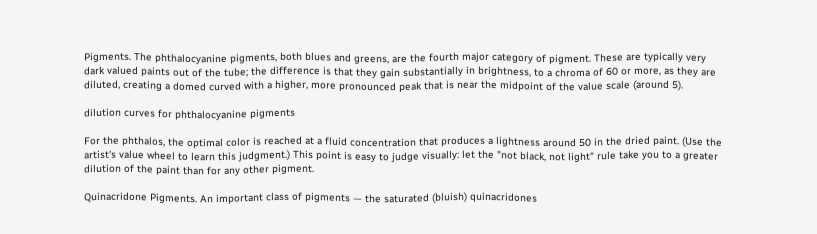Pigments. The phthalocyanine pigments, both blues and greens, are the fourth major category of pigment. These are typically very dark valued paints out of the tube; the difference is that they gain substantially in brightness, to a chroma of 60 or more, as they are diluted, creating a domed curved with a higher, more pronounced peak that is near the midpoint of the value scale (around 5).

dilution curves for phthalocyanine pigments

For the phthalos, the optimal color is reached at a fluid concentration that produces a lightness around 50 in the dried paint. (Use the artist's value wheel to learn this judgment.) This point is easy to judge visually: let the "not black, not light" rule take you to a greater dilution of the paint than for any other pigment.

Quinacridone Pigments. An important class of pigments — the saturated (bluish) quinacridones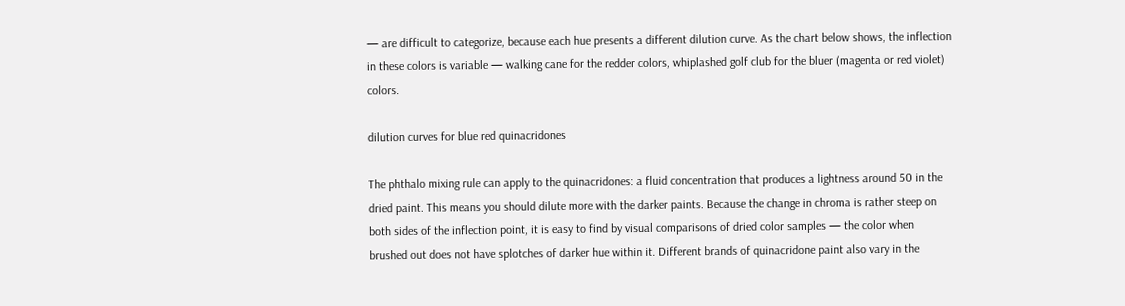— are difficult to categorize, because each hue presents a different dilution curve. As the chart below shows, the inflection in these colors is variable — walking cane for the redder colors, whiplashed golf club for the bluer (magenta or red violet) colors.

dilution curves for blue red quinacridones

The phthalo mixing rule can apply to the quinacridones: a fluid concentration that produces a lightness around 50 in the dried paint. This means you should dilute more with the darker paints. Because the change in chroma is rather steep on both sides of the inflection point, it is easy to find by visual comparisons of dried color samples — the color when brushed out does not have splotches of darker hue within it. Different brands of quinacridone paint also vary in the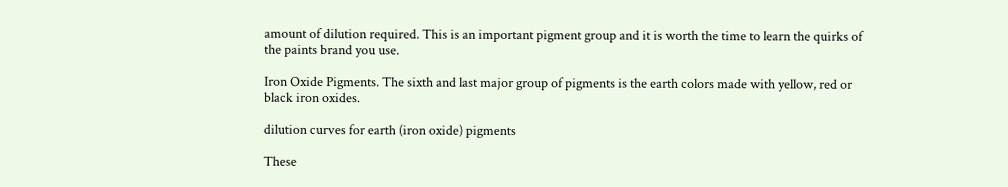amount of dilution required. This is an important pigment group and it is worth the time to learn the quirks of the paints brand you use.

Iron Oxide Pigments. The sixth and last major group of pigments is the earth colors made with yellow, red or black iron oxides.

dilution curves for earth (iron oxide) pigments

These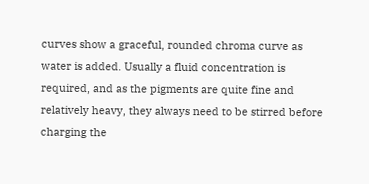curves show a graceful, rounded chroma curve as water is added. Usually a fluid concentration is required, and as the pigments are quite fine and relatively heavy, they always need to be stirred before charging the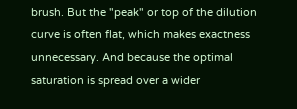brush. But the "peak" or top of the dilution curve is often flat, which makes exactness unnecessary. And because the optimal saturation is spread over a wider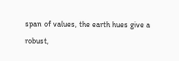span of values, the earth hues give a robust,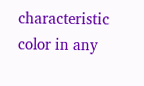characteristic color in any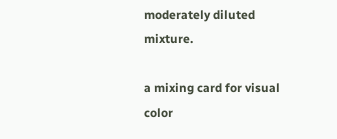moderately diluted mixture.

a mixing card for visual color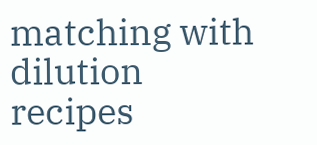matching with dilution recipes